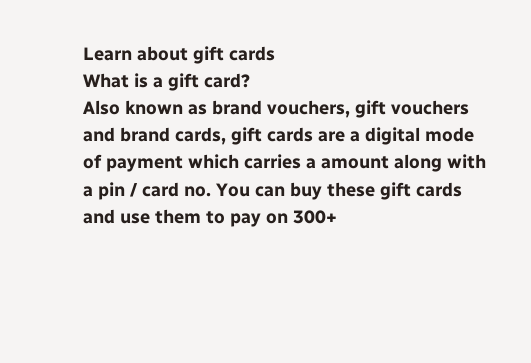Learn about gift cards
What is a gift card?
Also known as brand vouchers, gift vouchers and brand cards, gift cards are a digital mode of payment which carries a amount along with a pin / card no. You can buy these gift cards and use them to pay on 300+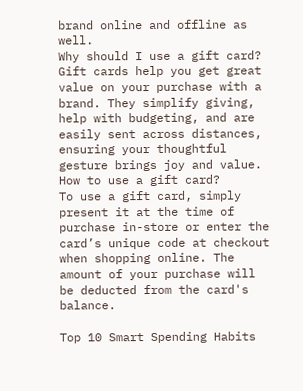brand online and offline as well.
Why should I use a gift card?
Gift cards help you get great value on your purchase with a brand. They simplify giving, help with budgeting, and are easily sent across distances, ensuring your thoughtful gesture brings joy and value.
How to use a gift card?
To use a gift card, simply present it at the time of purchase in-store or enter the card’s unique code at checkout when shopping online. The amount of your purchase will be deducted from the card's balance.

Top 10 Smart Spending Habits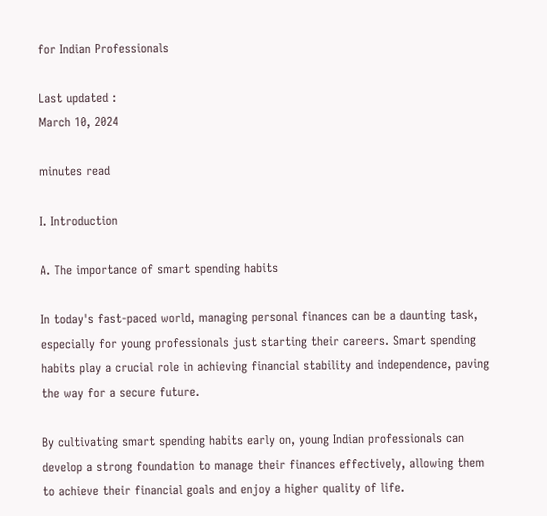for Indian Professionals

Last updated :
March 10, 2024

minutes read

I. Introduction

A. The importance of smart spending habits

In today's fast-paced world, managing personal finances can be a daunting task, especially for young professionals just starting their careers. Smart spending habits play a crucial role in achieving financial stability and independence, paving the way for a secure future.

By cultivating smart spending habits early on, young Indian professionals can develop a strong foundation to manage their finances effectively, allowing them to achieve their financial goals and enjoy a higher quality of life.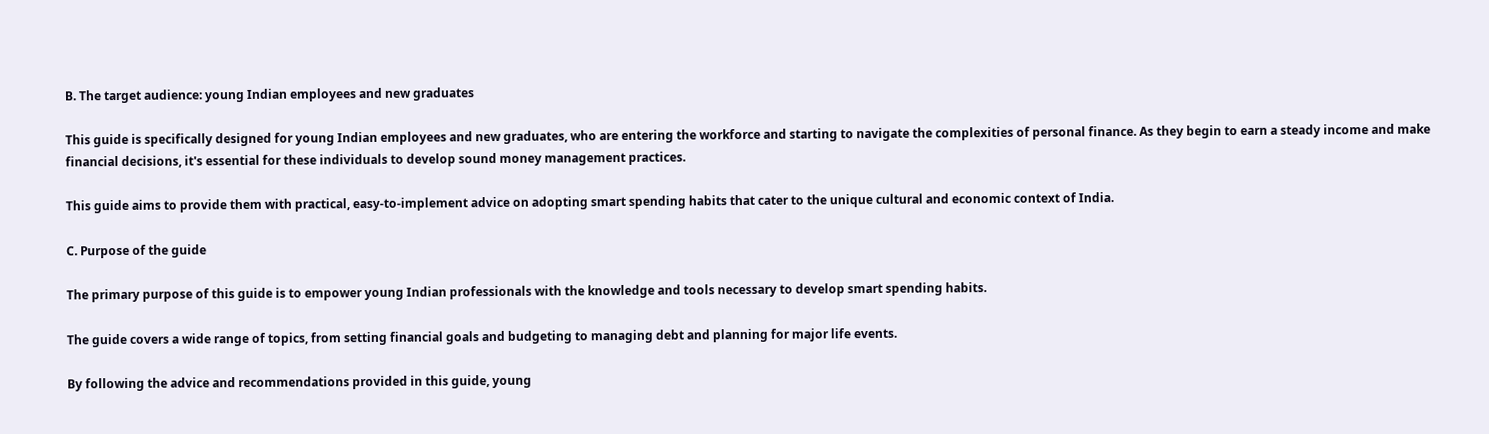B. The target audience: young Indian employees and new graduates

This guide is specifically designed for young Indian employees and new graduates, who are entering the workforce and starting to navigate the complexities of personal finance. As they begin to earn a steady income and make financial decisions, it's essential for these individuals to develop sound money management practices.

This guide aims to provide them with practical, easy-to-implement advice on adopting smart spending habits that cater to the unique cultural and economic context of India.

C. Purpose of the guide

The primary purpose of this guide is to empower young Indian professionals with the knowledge and tools necessary to develop smart spending habits.

The guide covers a wide range of topics, from setting financial goals and budgeting to managing debt and planning for major life events.

By following the advice and recommendations provided in this guide, young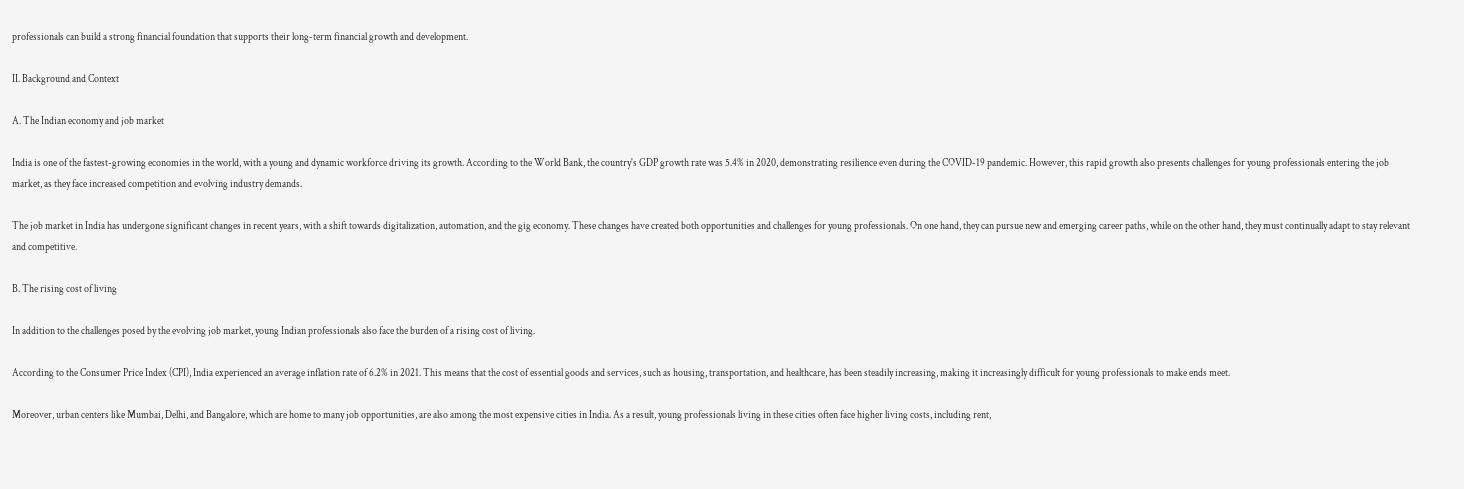professionals can build a strong financial foundation that supports their long-term financial growth and development.

II. Background and Context

A. The Indian economy and job market

India is one of the fastest-growing economies in the world, with a young and dynamic workforce driving its growth. According to the World Bank, the country's GDP growth rate was 5.4% in 2020, demonstrating resilience even during the COVID-19 pandemic. However, this rapid growth also presents challenges for young professionals entering the job market, as they face increased competition and evolving industry demands.

The job market in India has undergone significant changes in recent years, with a shift towards digitalization, automation, and the gig economy. These changes have created both opportunities and challenges for young professionals. On one hand, they can pursue new and emerging career paths, while on the other hand, they must continually adapt to stay relevant and competitive.

B. The rising cost of living

In addition to the challenges posed by the evolving job market, young Indian professionals also face the burden of a rising cost of living.

According to the Consumer Price Index (CPI), India experienced an average inflation rate of 6.2% in 2021. This means that the cost of essential goods and services, such as housing, transportation, and healthcare, has been steadily increasing, making it increasingly difficult for young professionals to make ends meet.

Moreover, urban centers like Mumbai, Delhi, and Bangalore, which are home to many job opportunities, are also among the most expensive cities in India. As a result, young professionals living in these cities often face higher living costs, including rent,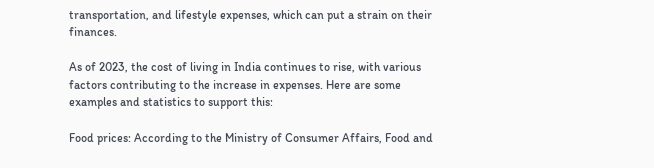transportation, and lifestyle expenses, which can put a strain on their finances.

As of 2023, the cost of living in India continues to rise, with various factors contributing to the increase in expenses. Here are some examples and statistics to support this:

Food prices: According to the Ministry of Consumer Affairs, Food and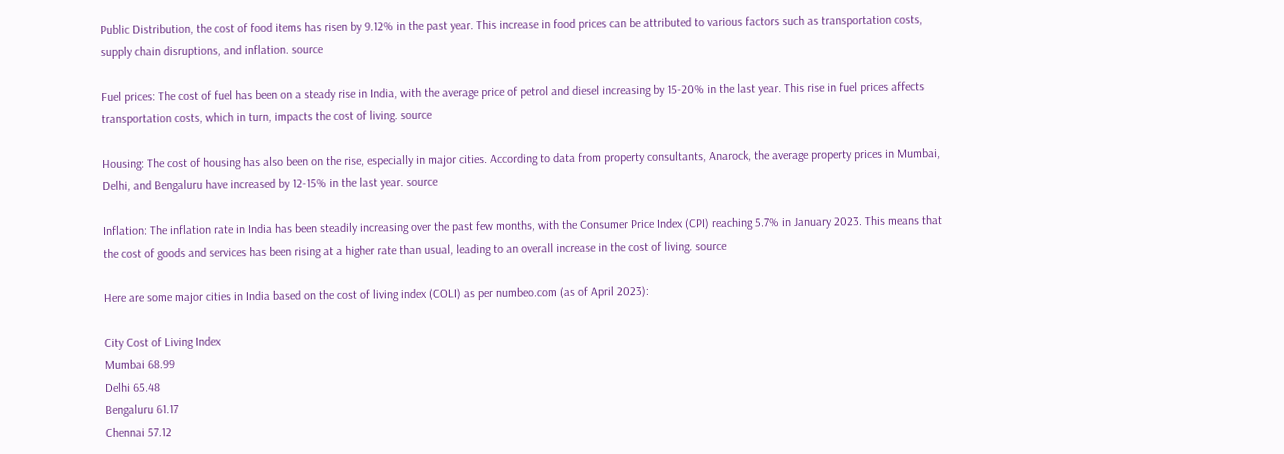Public Distribution, the cost of food items has risen by 9.12% in the past year. This increase in food prices can be attributed to various factors such as transportation costs, supply chain disruptions, and inflation. source

Fuel prices: The cost of fuel has been on a steady rise in India, with the average price of petrol and diesel increasing by 15-20% in the last year. This rise in fuel prices affects transportation costs, which in turn, impacts the cost of living. source

Housing: The cost of housing has also been on the rise, especially in major cities. According to data from property consultants, Anarock, the average property prices in Mumbai, Delhi, and Bengaluru have increased by 12-15% in the last year. source

Inflation: The inflation rate in India has been steadily increasing over the past few months, with the Consumer Price Index (CPI) reaching 5.7% in January 2023. This means that the cost of goods and services has been rising at a higher rate than usual, leading to an overall increase in the cost of living. source

Here are some major cities in India based on the cost of living index (COLI) as per numbeo.com (as of April 2023):

City Cost of Living Index
Mumbai 68.99
Delhi 65.48
Bengaluru 61.17
Chennai 57.12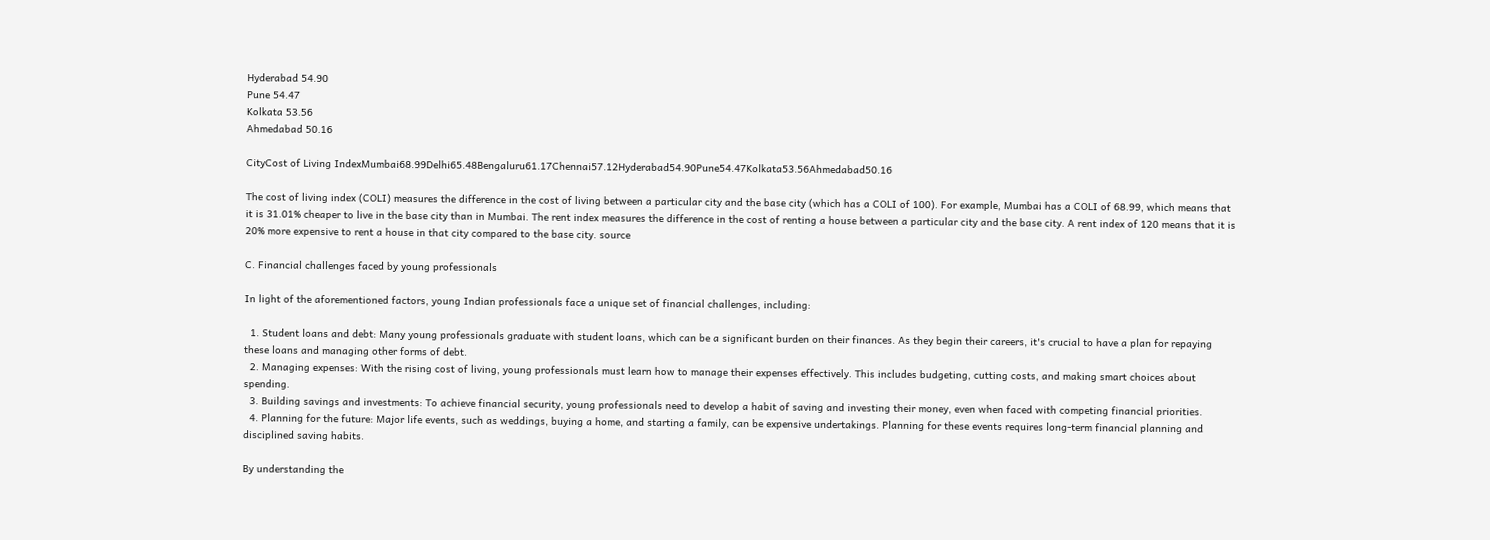Hyderabad 54.90
Pune 54.47
Kolkata 53.56
Ahmedabad 50.16

CityCost of Living IndexMumbai68.99Delhi65.48Bengaluru61.17Chennai57.12Hyderabad54.90Pune54.47Kolkata53.56Ahmedabad50.16

The cost of living index (COLI) measures the difference in the cost of living between a particular city and the base city (which has a COLI of 100). For example, Mumbai has a COLI of 68.99, which means that it is 31.01% cheaper to live in the base city than in Mumbai. The rent index measures the difference in the cost of renting a house between a particular city and the base city. A rent index of 120 means that it is 20% more expensive to rent a house in that city compared to the base city. source

C. Financial challenges faced by young professionals

In light of the aforementioned factors, young Indian professionals face a unique set of financial challenges, including:

  1. Student loans and debt: Many young professionals graduate with student loans, which can be a significant burden on their finances. As they begin their careers, it's crucial to have a plan for repaying these loans and managing other forms of debt.
  2. Managing expenses: With the rising cost of living, young professionals must learn how to manage their expenses effectively. This includes budgeting, cutting costs, and making smart choices about spending.
  3. Building savings and investments: To achieve financial security, young professionals need to develop a habit of saving and investing their money, even when faced with competing financial priorities.
  4. Planning for the future: Major life events, such as weddings, buying a home, and starting a family, can be expensive undertakings. Planning for these events requires long-term financial planning and disciplined saving habits.

By understanding the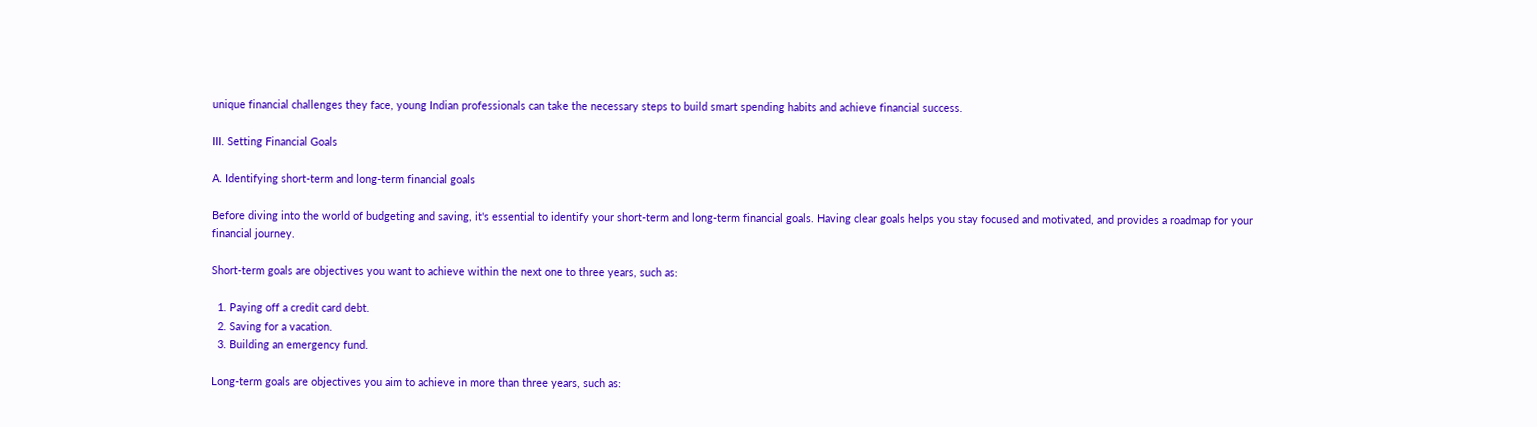unique financial challenges they face, young Indian professionals can take the necessary steps to build smart spending habits and achieve financial success.

III. Setting Financial Goals

A. Identifying short-term and long-term financial goals

Before diving into the world of budgeting and saving, it's essential to identify your short-term and long-term financial goals. Having clear goals helps you stay focused and motivated, and provides a roadmap for your financial journey.

Short-term goals are objectives you want to achieve within the next one to three years, such as:

  1. Paying off a credit card debt.
  2. Saving for a vacation.
  3. Building an emergency fund.

Long-term goals are objectives you aim to achieve in more than three years, such as: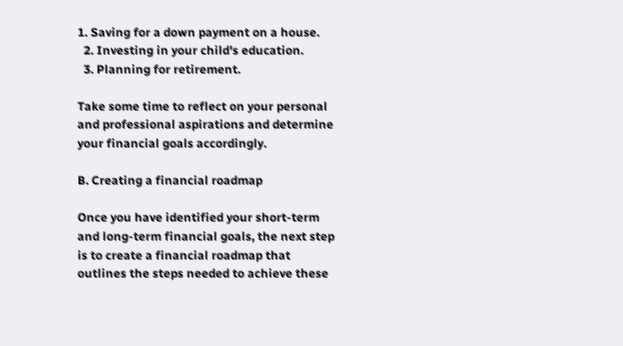1. Saving for a down payment on a house.
  2. Investing in your child's education.
  3. Planning for retirement.

Take some time to reflect on your personal and professional aspirations and determine your financial goals accordingly.

B. Creating a financial roadmap

Once you have identified your short-term and long-term financial goals, the next step is to create a financial roadmap that outlines the steps needed to achieve these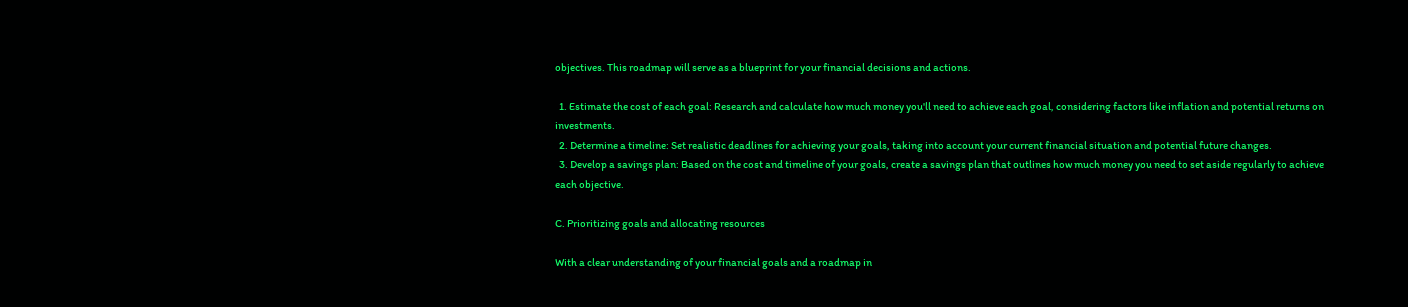objectives. This roadmap will serve as a blueprint for your financial decisions and actions.

  1. Estimate the cost of each goal: Research and calculate how much money you'll need to achieve each goal, considering factors like inflation and potential returns on investments.
  2. Determine a timeline: Set realistic deadlines for achieving your goals, taking into account your current financial situation and potential future changes.
  3. Develop a savings plan: Based on the cost and timeline of your goals, create a savings plan that outlines how much money you need to set aside regularly to achieve each objective.

C. Prioritizing goals and allocating resources

With a clear understanding of your financial goals and a roadmap in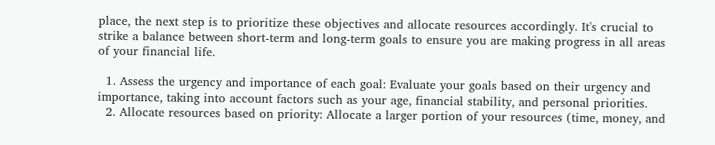place, the next step is to prioritize these objectives and allocate resources accordingly. It's crucial to strike a balance between short-term and long-term goals to ensure you are making progress in all areas of your financial life.

  1. Assess the urgency and importance of each goal: Evaluate your goals based on their urgency and importance, taking into account factors such as your age, financial stability, and personal priorities.
  2. Allocate resources based on priority: Allocate a larger portion of your resources (time, money, and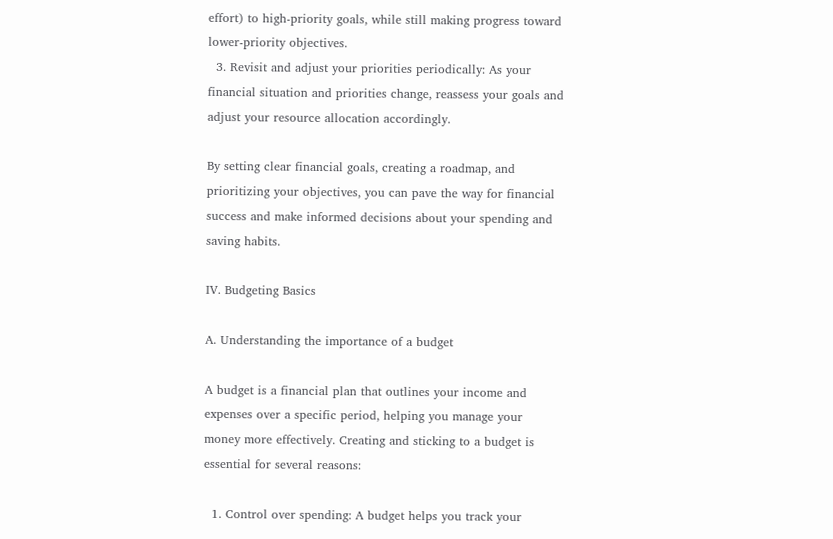effort) to high-priority goals, while still making progress toward lower-priority objectives.
  3. Revisit and adjust your priorities periodically: As your financial situation and priorities change, reassess your goals and adjust your resource allocation accordingly.

By setting clear financial goals, creating a roadmap, and prioritizing your objectives, you can pave the way for financial success and make informed decisions about your spending and saving habits.

IV. Budgeting Basics

A. Understanding the importance of a budget

A budget is a financial plan that outlines your income and expenses over a specific period, helping you manage your money more effectively. Creating and sticking to a budget is essential for several reasons:

  1. Control over spending: A budget helps you track your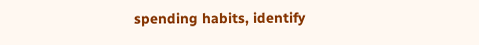spending habits, identify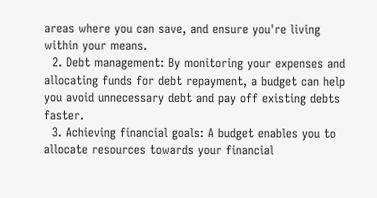areas where you can save, and ensure you're living within your means.
  2. Debt management: By monitoring your expenses and allocating funds for debt repayment, a budget can help you avoid unnecessary debt and pay off existing debts faster.
  3. Achieving financial goals: A budget enables you to allocate resources towards your financial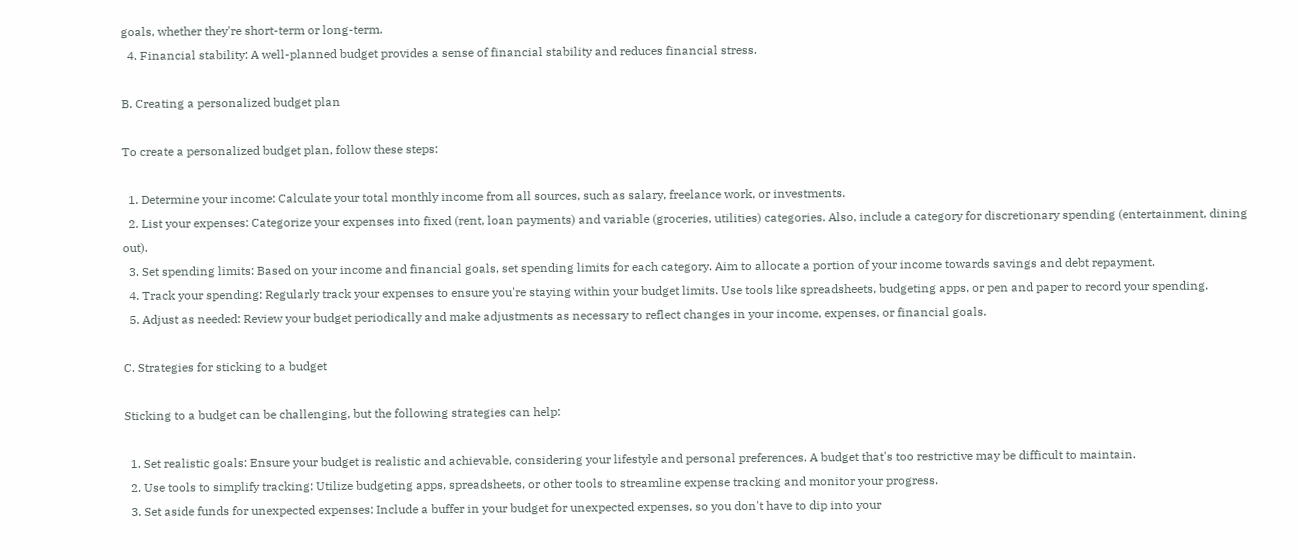goals, whether they're short-term or long-term.
  4. Financial stability: A well-planned budget provides a sense of financial stability and reduces financial stress.

B. Creating a personalized budget plan

To create a personalized budget plan, follow these steps:

  1. Determine your income: Calculate your total monthly income from all sources, such as salary, freelance work, or investments.
  2. List your expenses: Categorize your expenses into fixed (rent, loan payments) and variable (groceries, utilities) categories. Also, include a category for discretionary spending (entertainment, dining out).
  3. Set spending limits: Based on your income and financial goals, set spending limits for each category. Aim to allocate a portion of your income towards savings and debt repayment.
  4. Track your spending: Regularly track your expenses to ensure you're staying within your budget limits. Use tools like spreadsheets, budgeting apps, or pen and paper to record your spending.
  5. Adjust as needed: Review your budget periodically and make adjustments as necessary to reflect changes in your income, expenses, or financial goals.

C. Strategies for sticking to a budget

Sticking to a budget can be challenging, but the following strategies can help:

  1. Set realistic goals: Ensure your budget is realistic and achievable, considering your lifestyle and personal preferences. A budget that's too restrictive may be difficult to maintain.
  2. Use tools to simplify tracking: Utilize budgeting apps, spreadsheets, or other tools to streamline expense tracking and monitor your progress.
  3. Set aside funds for unexpected expenses: Include a buffer in your budget for unexpected expenses, so you don't have to dip into your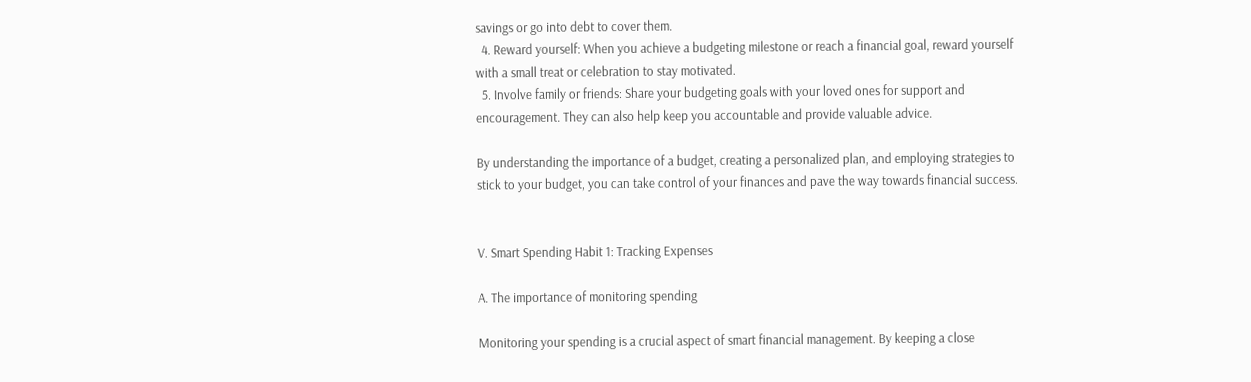savings or go into debt to cover them.
  4. Reward yourself: When you achieve a budgeting milestone or reach a financial goal, reward yourself with a small treat or celebration to stay motivated.
  5. Involve family or friends: Share your budgeting goals with your loved ones for support and encouragement. They can also help keep you accountable and provide valuable advice.

By understanding the importance of a budget, creating a personalized plan, and employing strategies to stick to your budget, you can take control of your finances and pave the way towards financial success.


V. Smart Spending Habit 1: Tracking Expenses

A. The importance of monitoring spending

Monitoring your spending is a crucial aspect of smart financial management. By keeping a close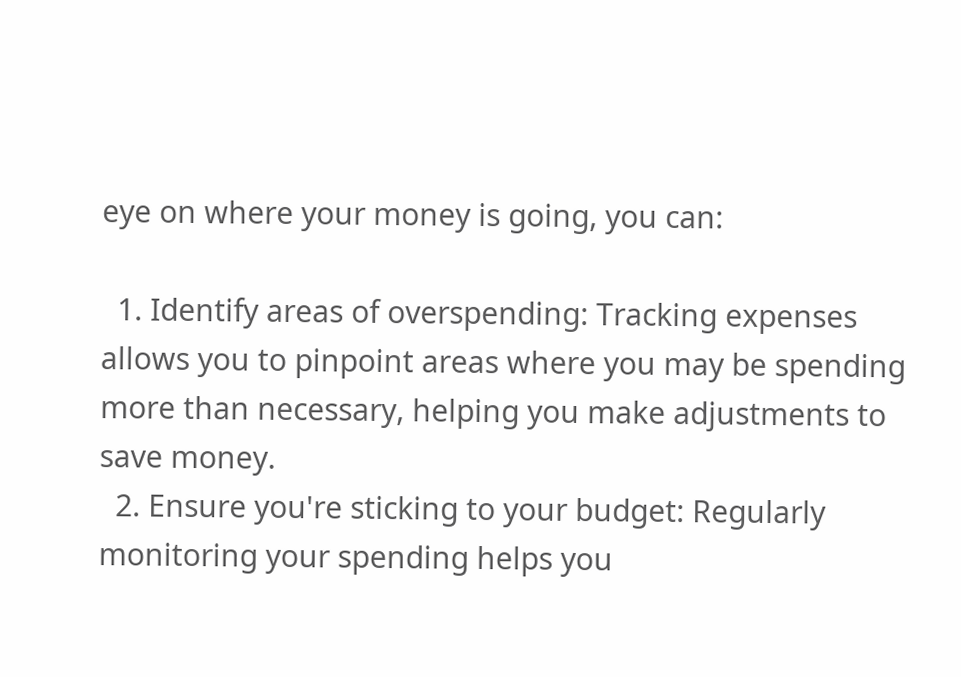eye on where your money is going, you can:

  1. Identify areas of overspending: Tracking expenses allows you to pinpoint areas where you may be spending more than necessary, helping you make adjustments to save money.
  2. Ensure you're sticking to your budget: Regularly monitoring your spending helps you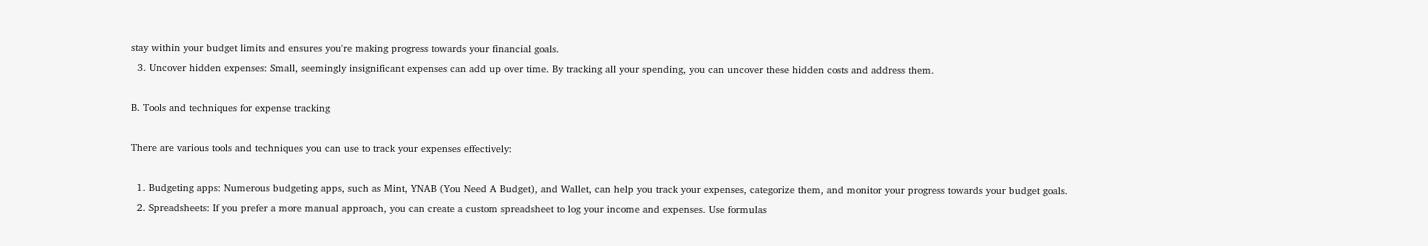stay within your budget limits and ensures you're making progress towards your financial goals.
  3. Uncover hidden expenses: Small, seemingly insignificant expenses can add up over time. By tracking all your spending, you can uncover these hidden costs and address them.

B. Tools and techniques for expense tracking

There are various tools and techniques you can use to track your expenses effectively:

  1. Budgeting apps: Numerous budgeting apps, such as Mint, YNAB (You Need A Budget), and Wallet, can help you track your expenses, categorize them, and monitor your progress towards your budget goals.
  2. Spreadsheets: If you prefer a more manual approach, you can create a custom spreadsheet to log your income and expenses. Use formulas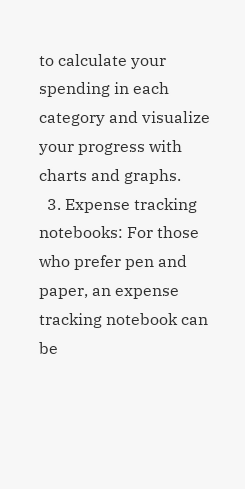to calculate your spending in each category and visualize your progress with charts and graphs.
  3. Expense tracking notebooks: For those who prefer pen and paper, an expense tracking notebook can be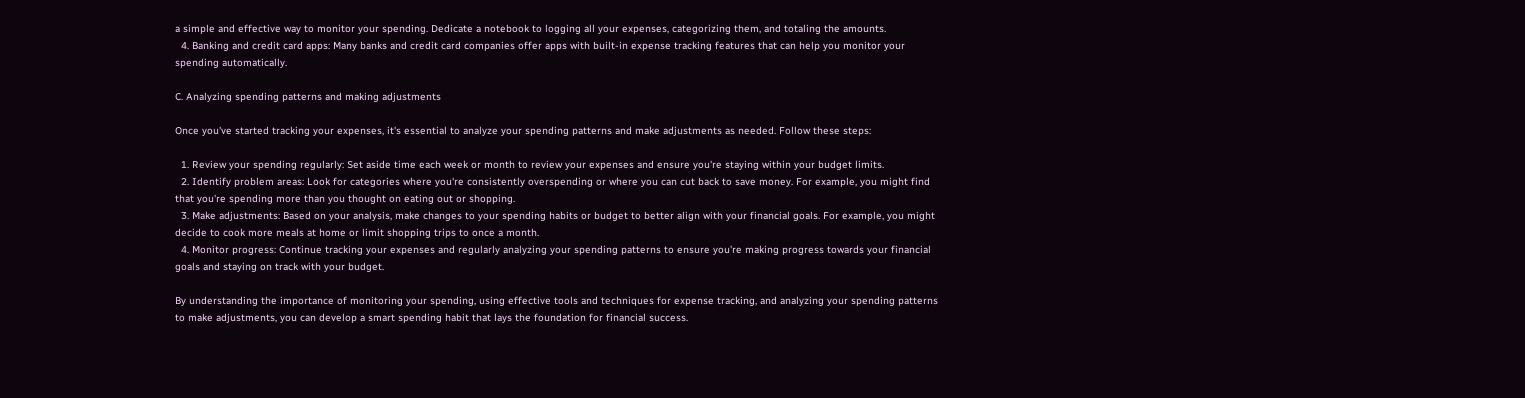a simple and effective way to monitor your spending. Dedicate a notebook to logging all your expenses, categorizing them, and totaling the amounts.
  4. Banking and credit card apps: Many banks and credit card companies offer apps with built-in expense tracking features that can help you monitor your spending automatically.

C. Analyzing spending patterns and making adjustments

Once you've started tracking your expenses, it's essential to analyze your spending patterns and make adjustments as needed. Follow these steps:

  1. Review your spending regularly: Set aside time each week or month to review your expenses and ensure you're staying within your budget limits.
  2. Identify problem areas: Look for categories where you're consistently overspending or where you can cut back to save money. For example, you might find that you're spending more than you thought on eating out or shopping.
  3. Make adjustments: Based on your analysis, make changes to your spending habits or budget to better align with your financial goals. For example, you might decide to cook more meals at home or limit shopping trips to once a month.
  4. Monitor progress: Continue tracking your expenses and regularly analyzing your spending patterns to ensure you're making progress towards your financial goals and staying on track with your budget.

By understanding the importance of monitoring your spending, using effective tools and techniques for expense tracking, and analyzing your spending patterns to make adjustments, you can develop a smart spending habit that lays the foundation for financial success.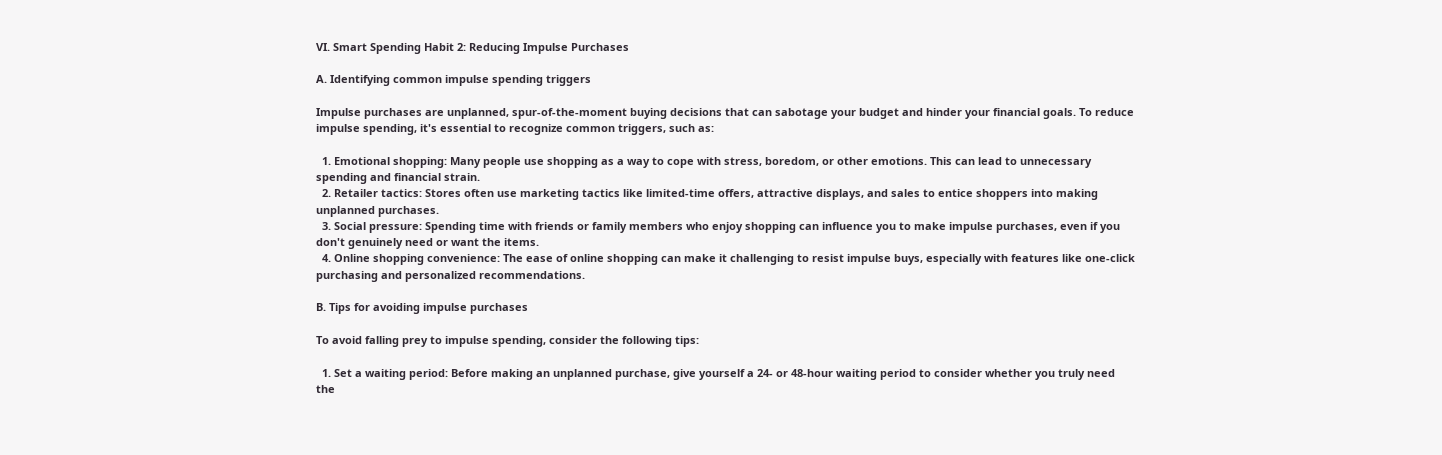VI. Smart Spending Habit 2: Reducing Impulse Purchases

A. Identifying common impulse spending triggers

Impulse purchases are unplanned, spur-of-the-moment buying decisions that can sabotage your budget and hinder your financial goals. To reduce impulse spending, it's essential to recognize common triggers, such as:

  1. Emotional shopping: Many people use shopping as a way to cope with stress, boredom, or other emotions. This can lead to unnecessary spending and financial strain.
  2. Retailer tactics: Stores often use marketing tactics like limited-time offers, attractive displays, and sales to entice shoppers into making unplanned purchases.
  3. Social pressure: Spending time with friends or family members who enjoy shopping can influence you to make impulse purchases, even if you don't genuinely need or want the items.
  4. Online shopping convenience: The ease of online shopping can make it challenging to resist impulse buys, especially with features like one-click purchasing and personalized recommendations.

B. Tips for avoiding impulse purchases

To avoid falling prey to impulse spending, consider the following tips:

  1. Set a waiting period: Before making an unplanned purchase, give yourself a 24- or 48-hour waiting period to consider whether you truly need the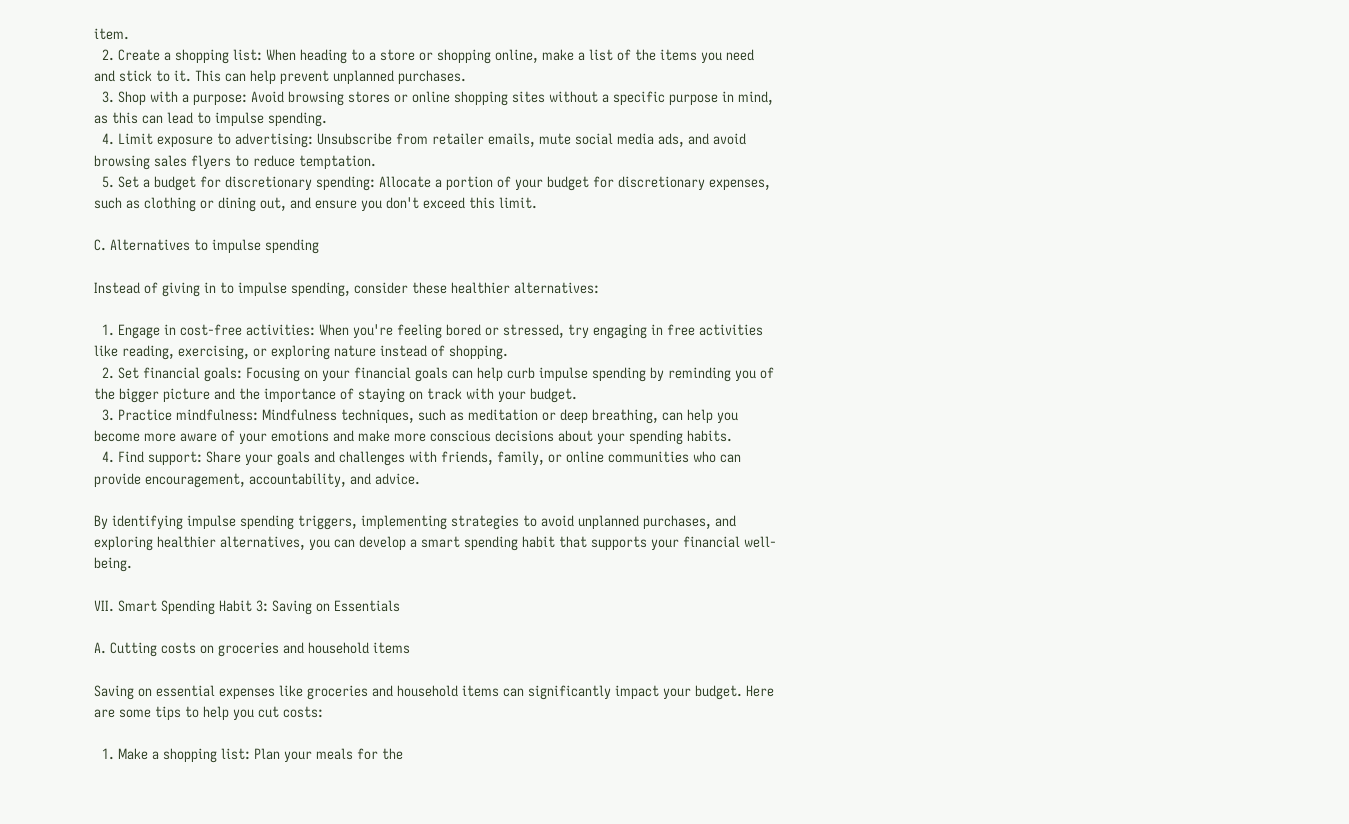item.
  2. Create a shopping list: When heading to a store or shopping online, make a list of the items you need and stick to it. This can help prevent unplanned purchases.
  3. Shop with a purpose: Avoid browsing stores or online shopping sites without a specific purpose in mind, as this can lead to impulse spending.
  4. Limit exposure to advertising: Unsubscribe from retailer emails, mute social media ads, and avoid browsing sales flyers to reduce temptation.
  5. Set a budget for discretionary spending: Allocate a portion of your budget for discretionary expenses, such as clothing or dining out, and ensure you don't exceed this limit.

C. Alternatives to impulse spending

Instead of giving in to impulse spending, consider these healthier alternatives:

  1. Engage in cost-free activities: When you're feeling bored or stressed, try engaging in free activities like reading, exercising, or exploring nature instead of shopping.
  2. Set financial goals: Focusing on your financial goals can help curb impulse spending by reminding you of the bigger picture and the importance of staying on track with your budget.
  3. Practice mindfulness: Mindfulness techniques, such as meditation or deep breathing, can help you become more aware of your emotions and make more conscious decisions about your spending habits.
  4. Find support: Share your goals and challenges with friends, family, or online communities who can provide encouragement, accountability, and advice.

By identifying impulse spending triggers, implementing strategies to avoid unplanned purchases, and exploring healthier alternatives, you can develop a smart spending habit that supports your financial well-being.

VII. Smart Spending Habit 3: Saving on Essentials

A. Cutting costs on groceries and household items

Saving on essential expenses like groceries and household items can significantly impact your budget. Here are some tips to help you cut costs:

  1. Make a shopping list: Plan your meals for the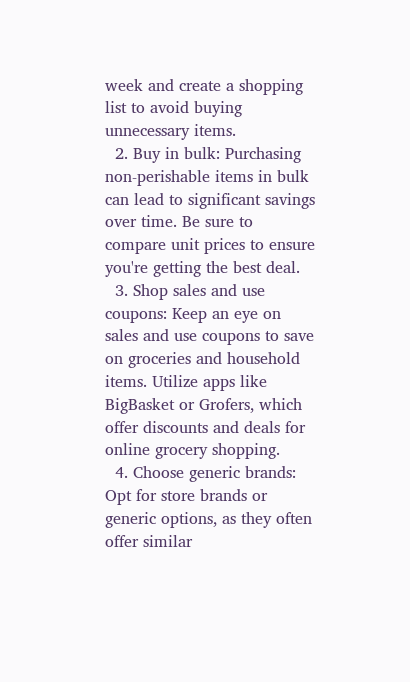week and create a shopping list to avoid buying unnecessary items.
  2. Buy in bulk: Purchasing non-perishable items in bulk can lead to significant savings over time. Be sure to compare unit prices to ensure you're getting the best deal.
  3. Shop sales and use coupons: Keep an eye on sales and use coupons to save on groceries and household items. Utilize apps like BigBasket or Grofers, which offer discounts and deals for online grocery shopping.
  4. Choose generic brands: Opt for store brands or generic options, as they often offer similar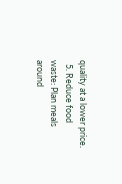quality at a lower price.
  5. Reduce food waste: Plan meals around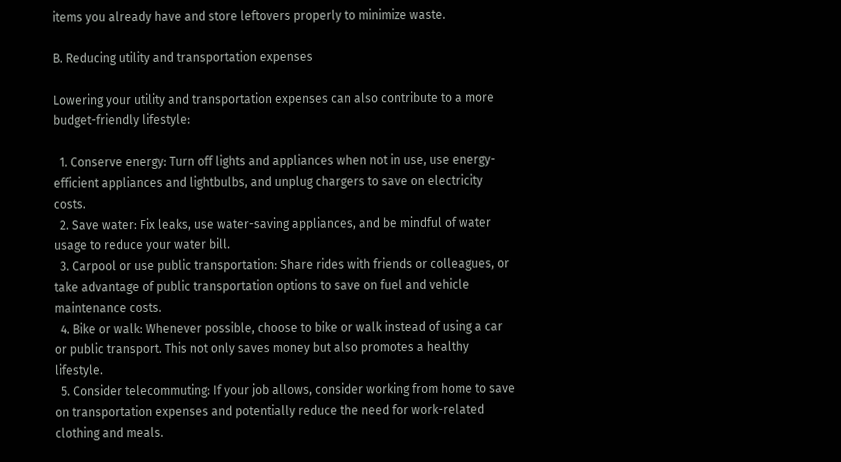items you already have and store leftovers properly to minimize waste.

B. Reducing utility and transportation expenses

Lowering your utility and transportation expenses can also contribute to a more budget-friendly lifestyle:

  1. Conserve energy: Turn off lights and appliances when not in use, use energy-efficient appliances and lightbulbs, and unplug chargers to save on electricity costs.
  2. Save water: Fix leaks, use water-saving appliances, and be mindful of water usage to reduce your water bill.
  3. Carpool or use public transportation: Share rides with friends or colleagues, or take advantage of public transportation options to save on fuel and vehicle maintenance costs.
  4. Bike or walk: Whenever possible, choose to bike or walk instead of using a car or public transport. This not only saves money but also promotes a healthy lifestyle.
  5. Consider telecommuting: If your job allows, consider working from home to save on transportation expenses and potentially reduce the need for work-related clothing and meals.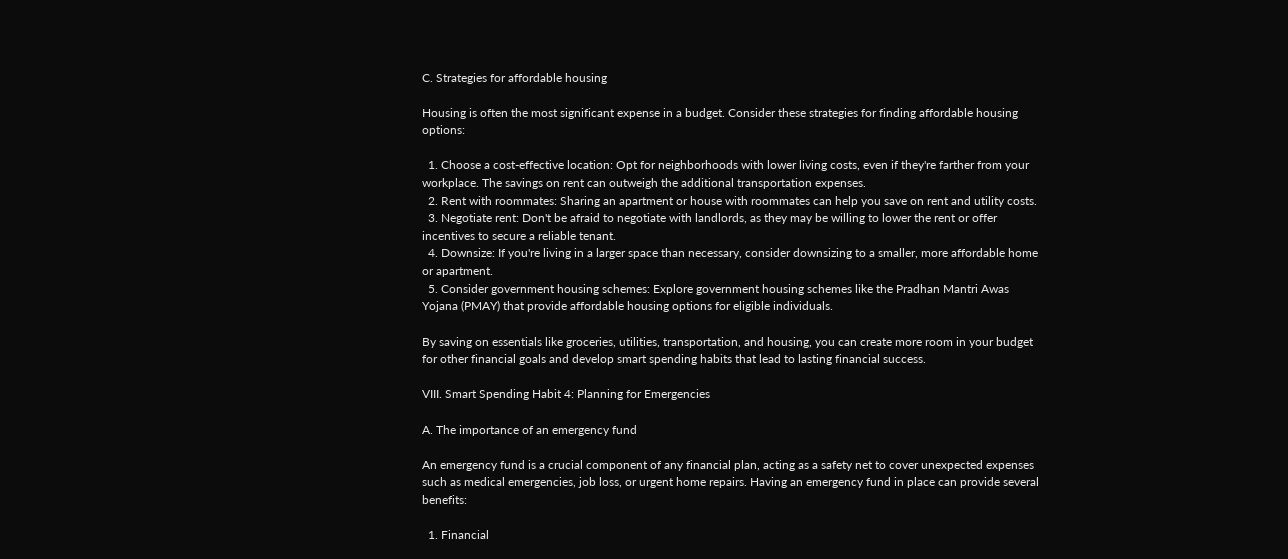C. Strategies for affordable housing

Housing is often the most significant expense in a budget. Consider these strategies for finding affordable housing options:

  1. Choose a cost-effective location: Opt for neighborhoods with lower living costs, even if they're farther from your workplace. The savings on rent can outweigh the additional transportation expenses.
  2. Rent with roommates: Sharing an apartment or house with roommates can help you save on rent and utility costs.
  3. Negotiate rent: Don't be afraid to negotiate with landlords, as they may be willing to lower the rent or offer incentives to secure a reliable tenant.
  4. Downsize: If you're living in a larger space than necessary, consider downsizing to a smaller, more affordable home or apartment.
  5. Consider government housing schemes: Explore government housing schemes like the Pradhan Mantri Awas Yojana (PMAY) that provide affordable housing options for eligible individuals.

By saving on essentials like groceries, utilities, transportation, and housing, you can create more room in your budget for other financial goals and develop smart spending habits that lead to lasting financial success.

VIII. Smart Spending Habit 4: Planning for Emergencies

A. The importance of an emergency fund

An emergency fund is a crucial component of any financial plan, acting as a safety net to cover unexpected expenses such as medical emergencies, job loss, or urgent home repairs. Having an emergency fund in place can provide several benefits:

  1. Financial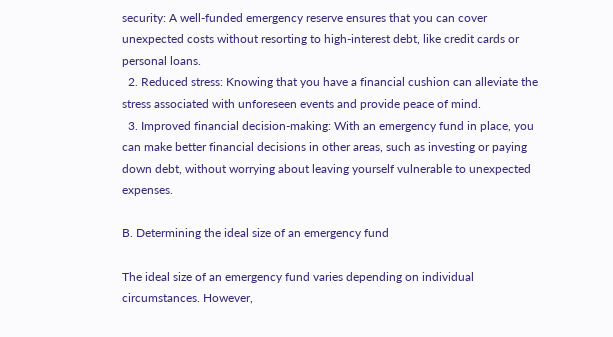security: A well-funded emergency reserve ensures that you can cover unexpected costs without resorting to high-interest debt, like credit cards or personal loans.
  2. Reduced stress: Knowing that you have a financial cushion can alleviate the stress associated with unforeseen events and provide peace of mind.
  3. Improved financial decision-making: With an emergency fund in place, you can make better financial decisions in other areas, such as investing or paying down debt, without worrying about leaving yourself vulnerable to unexpected expenses.

B. Determining the ideal size of an emergency fund

The ideal size of an emergency fund varies depending on individual circumstances. However,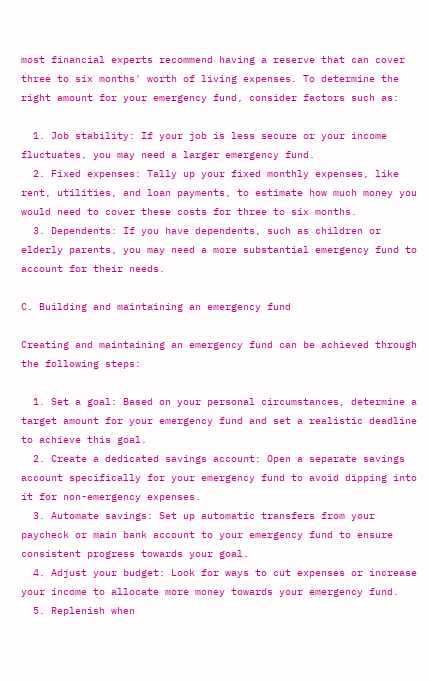most financial experts recommend having a reserve that can cover three to six months' worth of living expenses. To determine the right amount for your emergency fund, consider factors such as:

  1. Job stability: If your job is less secure or your income fluctuates, you may need a larger emergency fund.
  2. Fixed expenses: Tally up your fixed monthly expenses, like rent, utilities, and loan payments, to estimate how much money you would need to cover these costs for three to six months.
  3. Dependents: If you have dependents, such as children or elderly parents, you may need a more substantial emergency fund to account for their needs.

C. Building and maintaining an emergency fund

Creating and maintaining an emergency fund can be achieved through the following steps:

  1. Set a goal: Based on your personal circumstances, determine a target amount for your emergency fund and set a realistic deadline to achieve this goal.
  2. Create a dedicated savings account: Open a separate savings account specifically for your emergency fund to avoid dipping into it for non-emergency expenses.
  3. Automate savings: Set up automatic transfers from your paycheck or main bank account to your emergency fund to ensure consistent progress towards your goal.
  4. Adjust your budget: Look for ways to cut expenses or increase your income to allocate more money towards your emergency fund.
  5. Replenish when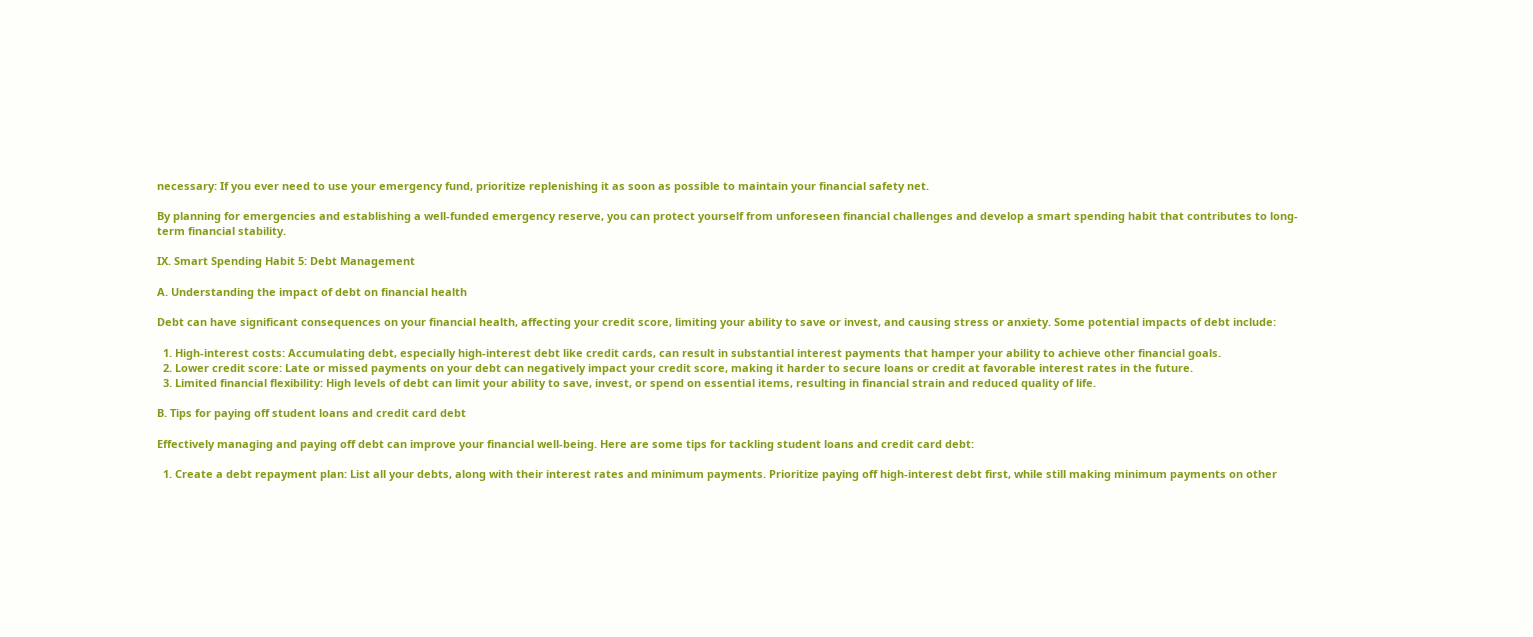necessary: If you ever need to use your emergency fund, prioritize replenishing it as soon as possible to maintain your financial safety net.

By planning for emergencies and establishing a well-funded emergency reserve, you can protect yourself from unforeseen financial challenges and develop a smart spending habit that contributes to long-term financial stability.

IX. Smart Spending Habit 5: Debt Management

A. Understanding the impact of debt on financial health

Debt can have significant consequences on your financial health, affecting your credit score, limiting your ability to save or invest, and causing stress or anxiety. Some potential impacts of debt include:

  1. High-interest costs: Accumulating debt, especially high-interest debt like credit cards, can result in substantial interest payments that hamper your ability to achieve other financial goals.
  2. Lower credit score: Late or missed payments on your debt can negatively impact your credit score, making it harder to secure loans or credit at favorable interest rates in the future.
  3. Limited financial flexibility: High levels of debt can limit your ability to save, invest, or spend on essential items, resulting in financial strain and reduced quality of life.

B. Tips for paying off student loans and credit card debt

Effectively managing and paying off debt can improve your financial well-being. Here are some tips for tackling student loans and credit card debt:

  1. Create a debt repayment plan: List all your debts, along with their interest rates and minimum payments. Prioritize paying off high-interest debt first, while still making minimum payments on other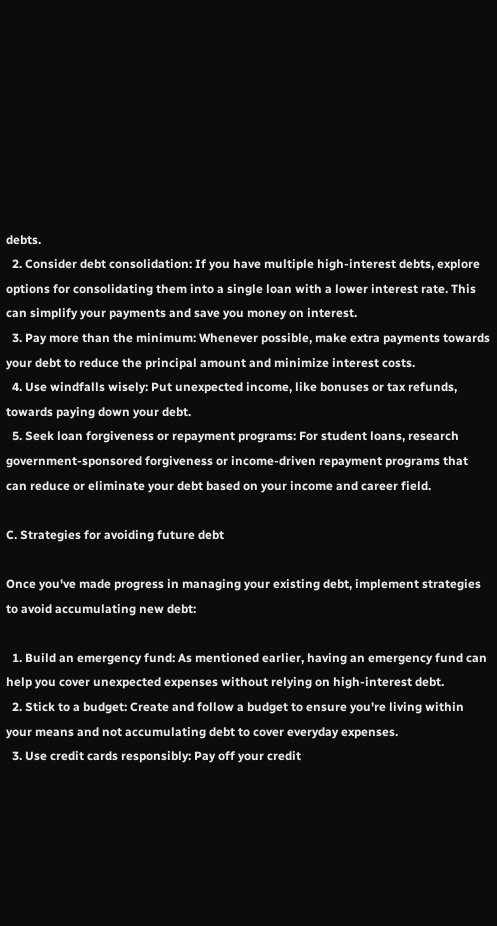debts.
  2. Consider debt consolidation: If you have multiple high-interest debts, explore options for consolidating them into a single loan with a lower interest rate. This can simplify your payments and save you money on interest.
  3. Pay more than the minimum: Whenever possible, make extra payments towards your debt to reduce the principal amount and minimize interest costs.
  4. Use windfalls wisely: Put unexpected income, like bonuses or tax refunds, towards paying down your debt.
  5. Seek loan forgiveness or repayment programs: For student loans, research government-sponsored forgiveness or income-driven repayment programs that can reduce or eliminate your debt based on your income and career field.

C. Strategies for avoiding future debt

Once you've made progress in managing your existing debt, implement strategies to avoid accumulating new debt:

  1. Build an emergency fund: As mentioned earlier, having an emergency fund can help you cover unexpected expenses without relying on high-interest debt.
  2. Stick to a budget: Create and follow a budget to ensure you're living within your means and not accumulating debt to cover everyday expenses.
  3. Use credit cards responsibly: Pay off your credit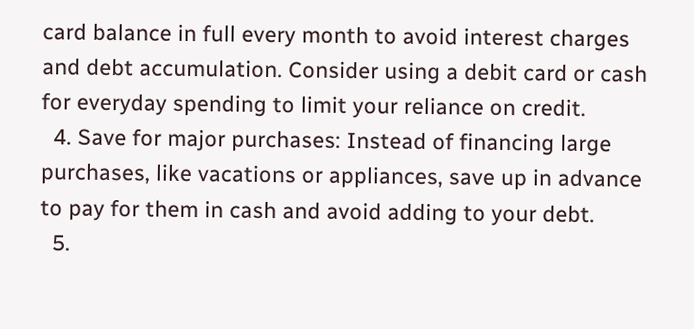card balance in full every month to avoid interest charges and debt accumulation. Consider using a debit card or cash for everyday spending to limit your reliance on credit.
  4. Save for major purchases: Instead of financing large purchases, like vacations or appliances, save up in advance to pay for them in cash and avoid adding to your debt.
  5.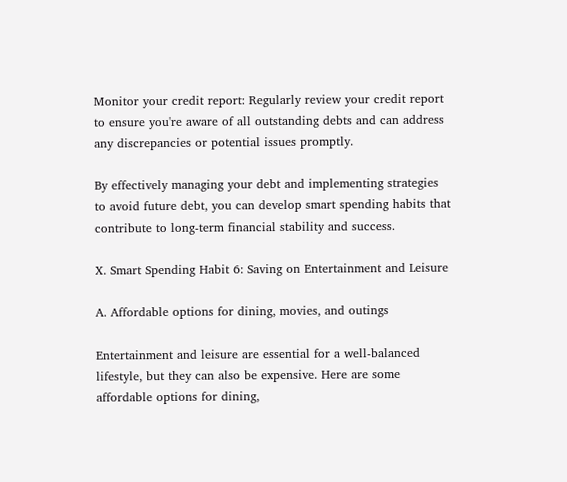Monitor your credit report: Regularly review your credit report to ensure you're aware of all outstanding debts and can address any discrepancies or potential issues promptly.

By effectively managing your debt and implementing strategies to avoid future debt, you can develop smart spending habits that contribute to long-term financial stability and success.

X. Smart Spending Habit 6: Saving on Entertainment and Leisure

A. Affordable options for dining, movies, and outings

Entertainment and leisure are essential for a well-balanced lifestyle, but they can also be expensive. Here are some affordable options for dining,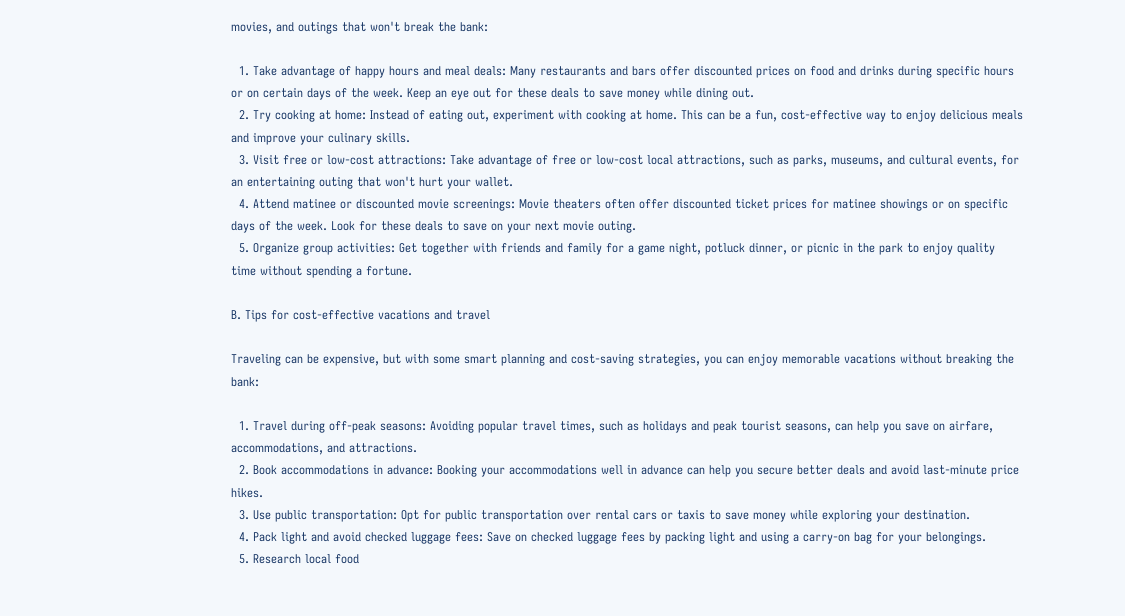movies, and outings that won't break the bank:

  1. Take advantage of happy hours and meal deals: Many restaurants and bars offer discounted prices on food and drinks during specific hours or on certain days of the week. Keep an eye out for these deals to save money while dining out.
  2. Try cooking at home: Instead of eating out, experiment with cooking at home. This can be a fun, cost-effective way to enjoy delicious meals and improve your culinary skills.
  3. Visit free or low-cost attractions: Take advantage of free or low-cost local attractions, such as parks, museums, and cultural events, for an entertaining outing that won't hurt your wallet.
  4. Attend matinee or discounted movie screenings: Movie theaters often offer discounted ticket prices for matinee showings or on specific days of the week. Look for these deals to save on your next movie outing.
  5. Organize group activities: Get together with friends and family for a game night, potluck dinner, or picnic in the park to enjoy quality time without spending a fortune.

B. Tips for cost-effective vacations and travel

Traveling can be expensive, but with some smart planning and cost-saving strategies, you can enjoy memorable vacations without breaking the bank:

  1. Travel during off-peak seasons: Avoiding popular travel times, such as holidays and peak tourist seasons, can help you save on airfare, accommodations, and attractions.
  2. Book accommodations in advance: Booking your accommodations well in advance can help you secure better deals and avoid last-minute price hikes.
  3. Use public transportation: Opt for public transportation over rental cars or taxis to save money while exploring your destination.
  4. Pack light and avoid checked luggage fees: Save on checked luggage fees by packing light and using a carry-on bag for your belongings.
  5. Research local food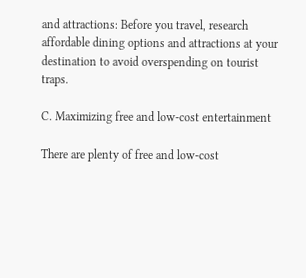and attractions: Before you travel, research affordable dining options and attractions at your destination to avoid overspending on tourist traps.

C. Maximizing free and low-cost entertainment

There are plenty of free and low-cost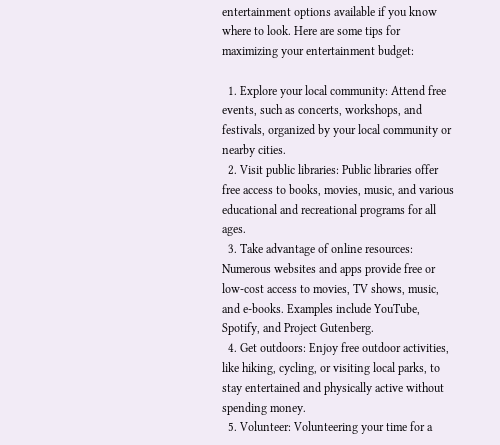entertainment options available if you know where to look. Here are some tips for maximizing your entertainment budget:

  1. Explore your local community: Attend free events, such as concerts, workshops, and festivals, organized by your local community or nearby cities.
  2. Visit public libraries: Public libraries offer free access to books, movies, music, and various educational and recreational programs for all ages.
  3. Take advantage of online resources: Numerous websites and apps provide free or low-cost access to movies, TV shows, music, and e-books. Examples include YouTube, Spotify, and Project Gutenberg.
  4. Get outdoors: Enjoy free outdoor activities, like hiking, cycling, or visiting local parks, to stay entertained and physically active without spending money.
  5. Volunteer: Volunteering your time for a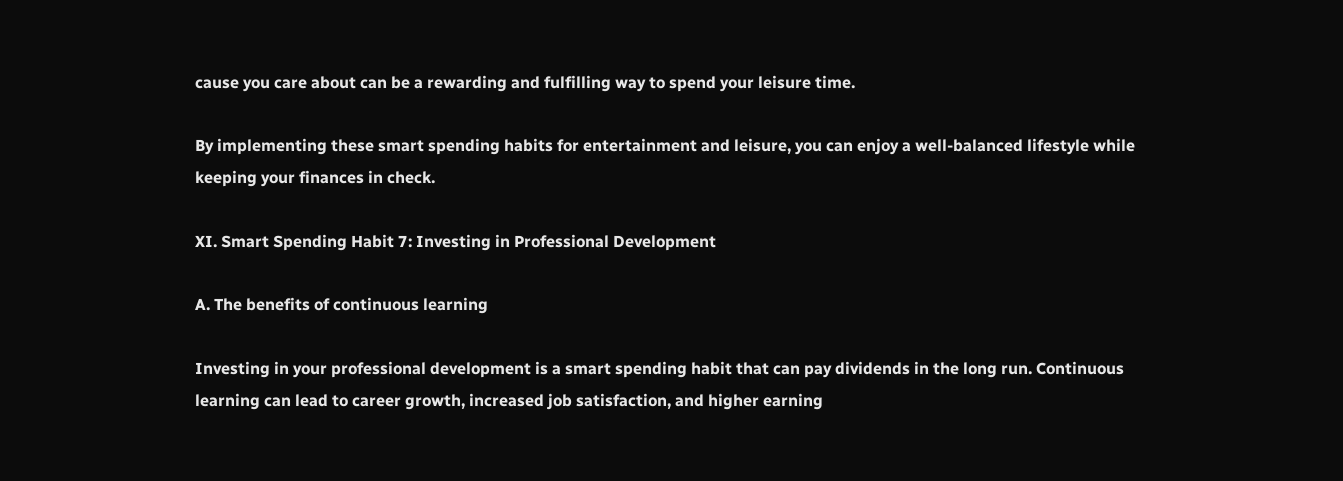cause you care about can be a rewarding and fulfilling way to spend your leisure time.

By implementing these smart spending habits for entertainment and leisure, you can enjoy a well-balanced lifestyle while keeping your finances in check.

XI. Smart Spending Habit 7: Investing in Professional Development

A. The benefits of continuous learning

Investing in your professional development is a smart spending habit that can pay dividends in the long run. Continuous learning can lead to career growth, increased job satisfaction, and higher earning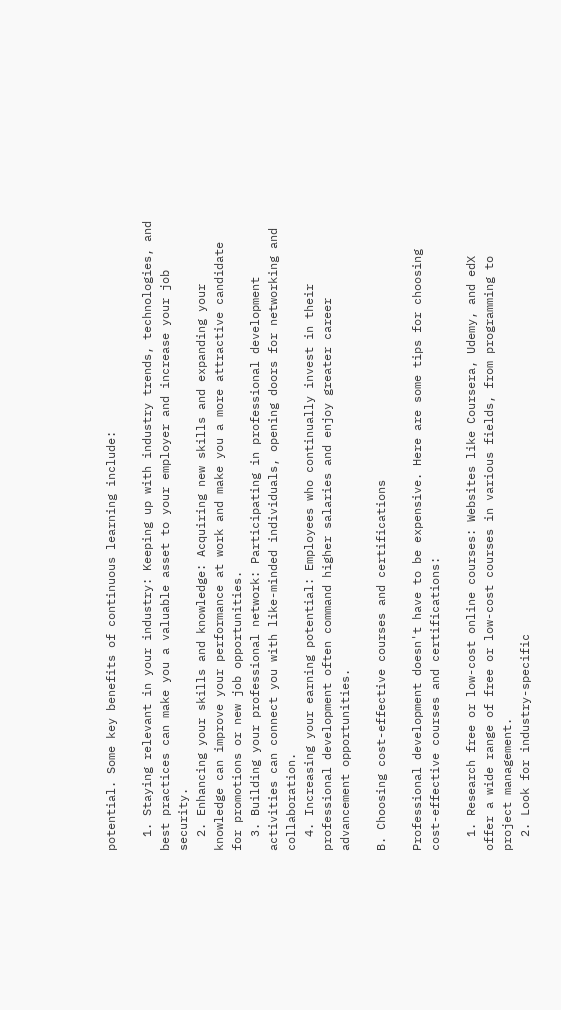potential. Some key benefits of continuous learning include:

  1. Staying relevant in your industry: Keeping up with industry trends, technologies, and best practices can make you a valuable asset to your employer and increase your job security.
  2. Enhancing your skills and knowledge: Acquiring new skills and expanding your knowledge can improve your performance at work and make you a more attractive candidate for promotions or new job opportunities.
  3. Building your professional network: Participating in professional development activities can connect you with like-minded individuals, opening doors for networking and collaboration.
  4. Increasing your earning potential: Employees who continually invest in their professional development often command higher salaries and enjoy greater career advancement opportunities.

B. Choosing cost-effective courses and certifications

Professional development doesn't have to be expensive. Here are some tips for choosing cost-effective courses and certifications:

  1. Research free or low-cost online courses: Websites like Coursera, Udemy, and edX offer a wide range of free or low-cost courses in various fields, from programming to project management.
  2. Look for industry-specific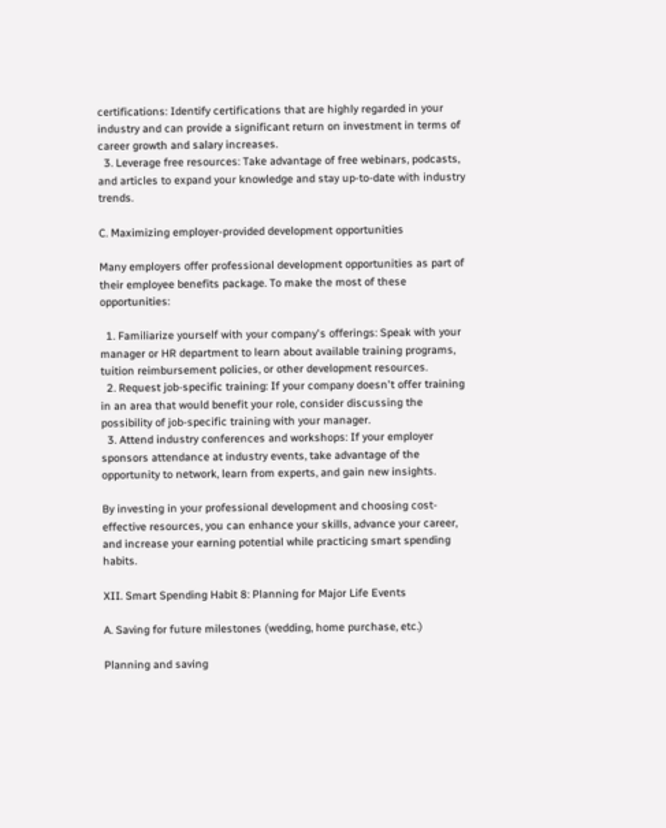certifications: Identify certifications that are highly regarded in your industry and can provide a significant return on investment in terms of career growth and salary increases.
  3. Leverage free resources: Take advantage of free webinars, podcasts, and articles to expand your knowledge and stay up-to-date with industry trends.

C. Maximizing employer-provided development opportunities

Many employers offer professional development opportunities as part of their employee benefits package. To make the most of these opportunities:

  1. Familiarize yourself with your company's offerings: Speak with your manager or HR department to learn about available training programs, tuition reimbursement policies, or other development resources.
  2. Request job-specific training: If your company doesn't offer training in an area that would benefit your role, consider discussing the possibility of job-specific training with your manager.
  3. Attend industry conferences and workshops: If your employer sponsors attendance at industry events, take advantage of the opportunity to network, learn from experts, and gain new insights.

By investing in your professional development and choosing cost-effective resources, you can enhance your skills, advance your career, and increase your earning potential while practicing smart spending habits.

XII. Smart Spending Habit 8: Planning for Major Life Events

A. Saving for future milestones (wedding, home purchase, etc.)

Planning and saving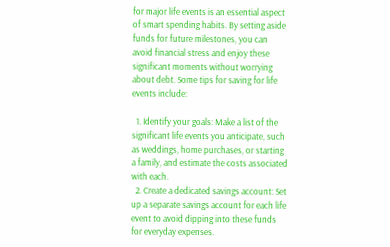for major life events is an essential aspect of smart spending habits. By setting aside funds for future milestones, you can avoid financial stress and enjoy these significant moments without worrying about debt. Some tips for saving for life events include:

  1. Identify your goals: Make a list of the significant life events you anticipate, such as weddings, home purchases, or starting a family, and estimate the costs associated with each.
  2. Create a dedicated savings account: Set up a separate savings account for each life event to avoid dipping into these funds for everyday expenses.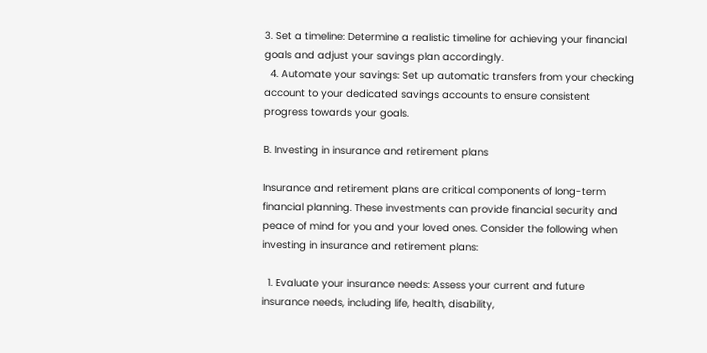3. Set a timeline: Determine a realistic timeline for achieving your financial goals and adjust your savings plan accordingly.
  4. Automate your savings: Set up automatic transfers from your checking account to your dedicated savings accounts to ensure consistent progress towards your goals.

B. Investing in insurance and retirement plans

Insurance and retirement plans are critical components of long-term financial planning. These investments can provide financial security and peace of mind for you and your loved ones. Consider the following when investing in insurance and retirement plans:

  1. Evaluate your insurance needs: Assess your current and future insurance needs, including life, health, disability,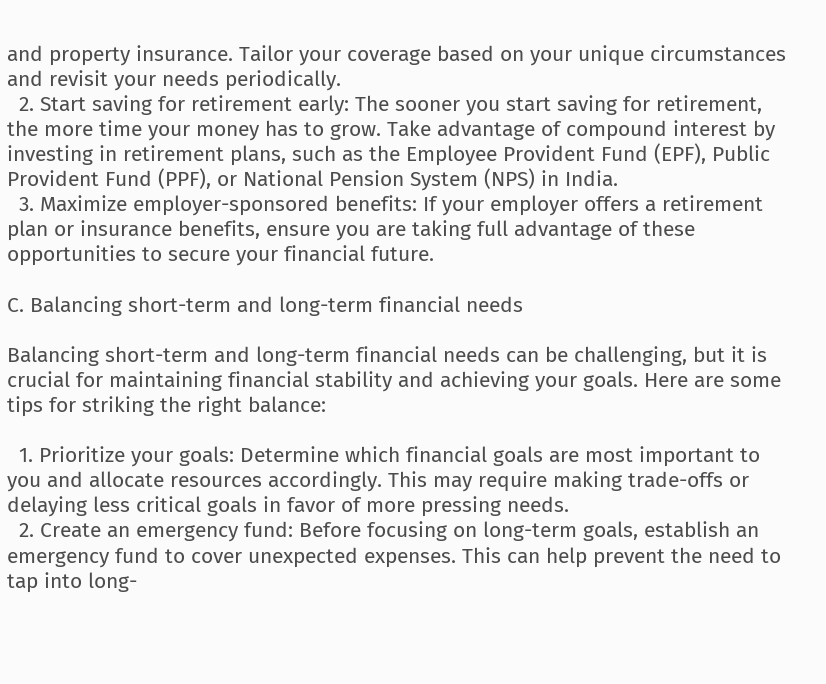and property insurance. Tailor your coverage based on your unique circumstances and revisit your needs periodically.
  2. Start saving for retirement early: The sooner you start saving for retirement, the more time your money has to grow. Take advantage of compound interest by investing in retirement plans, such as the Employee Provident Fund (EPF), Public Provident Fund (PPF), or National Pension System (NPS) in India.
  3. Maximize employer-sponsored benefits: If your employer offers a retirement plan or insurance benefits, ensure you are taking full advantage of these opportunities to secure your financial future.

C. Balancing short-term and long-term financial needs

Balancing short-term and long-term financial needs can be challenging, but it is crucial for maintaining financial stability and achieving your goals. Here are some tips for striking the right balance:

  1. Prioritize your goals: Determine which financial goals are most important to you and allocate resources accordingly. This may require making trade-offs or delaying less critical goals in favor of more pressing needs.
  2. Create an emergency fund: Before focusing on long-term goals, establish an emergency fund to cover unexpected expenses. This can help prevent the need to tap into long-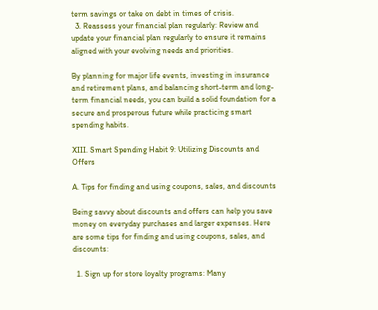term savings or take on debt in times of crisis.
  3. Reassess your financial plan regularly: Review and update your financial plan regularly to ensure it remains aligned with your evolving needs and priorities.

By planning for major life events, investing in insurance and retirement plans, and balancing short-term and long-term financial needs, you can build a solid foundation for a secure and prosperous future while practicing smart spending habits.

XIII. Smart Spending Habit 9: Utilizing Discounts and Offers

A. Tips for finding and using coupons, sales, and discounts

Being savvy about discounts and offers can help you save money on everyday purchases and larger expenses. Here are some tips for finding and using coupons, sales, and discounts:

  1. Sign up for store loyalty programs: Many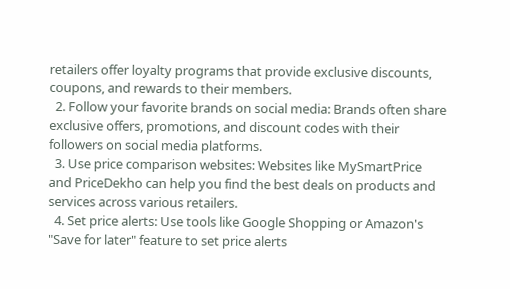retailers offer loyalty programs that provide exclusive discounts, coupons, and rewards to their members.
  2. Follow your favorite brands on social media: Brands often share exclusive offers, promotions, and discount codes with their followers on social media platforms.
  3. Use price comparison websites: Websites like MySmartPrice and PriceDekho can help you find the best deals on products and services across various retailers.
  4. Set price alerts: Use tools like Google Shopping or Amazon's "Save for later" feature to set price alerts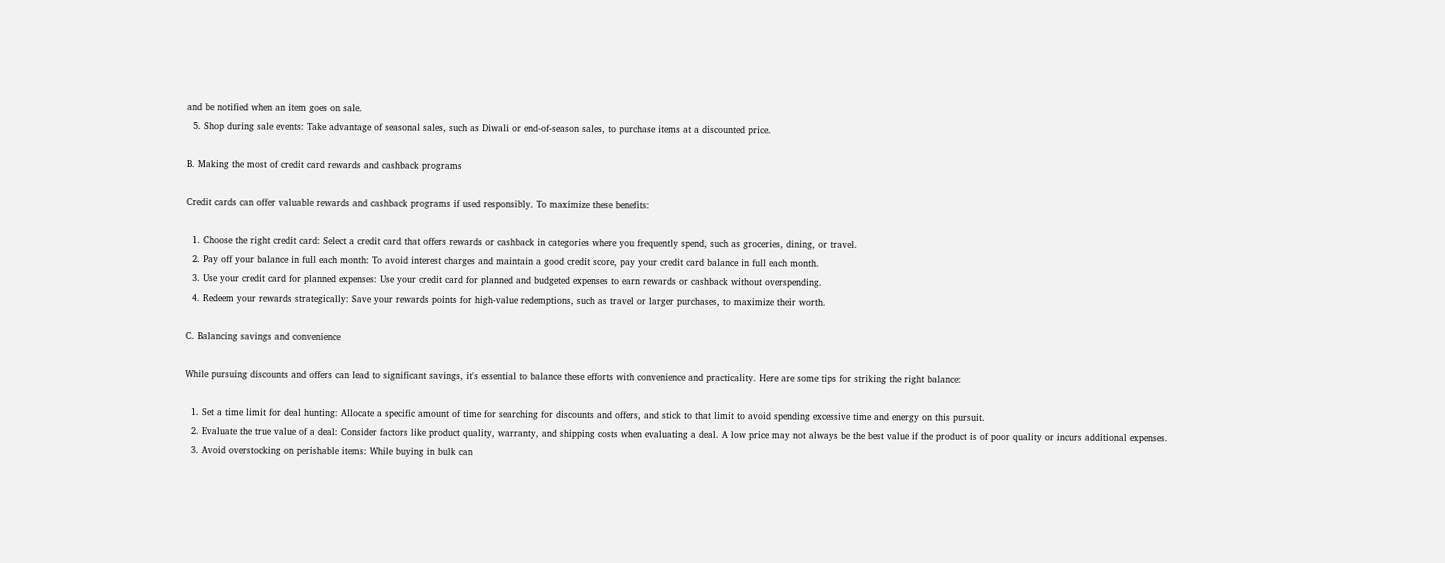and be notified when an item goes on sale.
  5. Shop during sale events: Take advantage of seasonal sales, such as Diwali or end-of-season sales, to purchase items at a discounted price.

B. Making the most of credit card rewards and cashback programs

Credit cards can offer valuable rewards and cashback programs if used responsibly. To maximize these benefits:

  1. Choose the right credit card: Select a credit card that offers rewards or cashback in categories where you frequently spend, such as groceries, dining, or travel.
  2. Pay off your balance in full each month: To avoid interest charges and maintain a good credit score, pay your credit card balance in full each month.
  3. Use your credit card for planned expenses: Use your credit card for planned and budgeted expenses to earn rewards or cashback without overspending.
  4. Redeem your rewards strategically: Save your rewards points for high-value redemptions, such as travel or larger purchases, to maximize their worth.

C. Balancing savings and convenience

While pursuing discounts and offers can lead to significant savings, it's essential to balance these efforts with convenience and practicality. Here are some tips for striking the right balance:

  1. Set a time limit for deal hunting: Allocate a specific amount of time for searching for discounts and offers, and stick to that limit to avoid spending excessive time and energy on this pursuit.
  2. Evaluate the true value of a deal: Consider factors like product quality, warranty, and shipping costs when evaluating a deal. A low price may not always be the best value if the product is of poor quality or incurs additional expenses.
  3. Avoid overstocking on perishable items: While buying in bulk can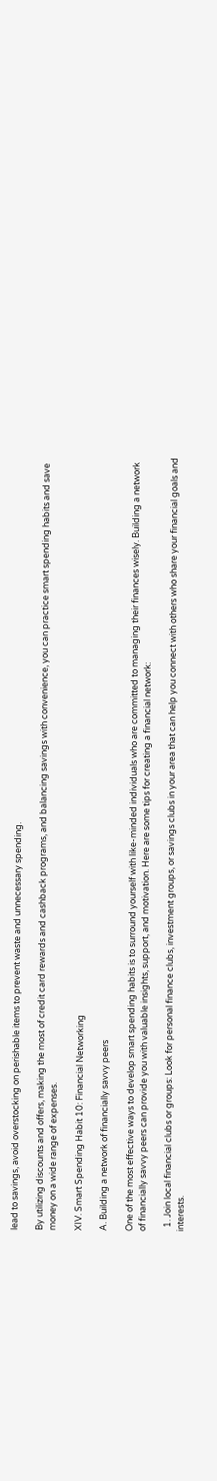lead to savings, avoid overstocking on perishable items to prevent waste and unnecessary spending.

By utilizing discounts and offers, making the most of credit card rewards and cashback programs, and balancing savings with convenience, you can practice smart spending habits and save money on a wide range of expenses.

XIV. Smart Spending Habit 10: Financial Networking

A. Building a network of financially savvy peers

One of the most effective ways to develop smart spending habits is to surround yourself with like-minded individuals who are committed to managing their finances wisely. Building a network of financially savvy peers can provide you with valuable insights, support, and motivation. Here are some tips for creating a financial network:

  1. Join local financial clubs or groups: Look for personal finance clubs, investment groups, or savings clubs in your area that can help you connect with others who share your financial goals and interests.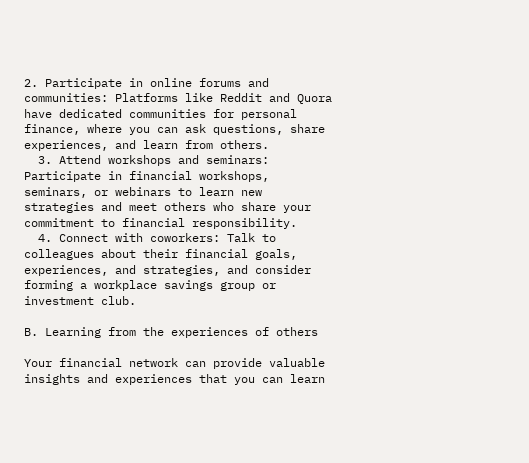2. Participate in online forums and communities: Platforms like Reddit and Quora have dedicated communities for personal finance, where you can ask questions, share experiences, and learn from others.
  3. Attend workshops and seminars: Participate in financial workshops, seminars, or webinars to learn new strategies and meet others who share your commitment to financial responsibility.
  4. Connect with coworkers: Talk to colleagues about their financial goals, experiences, and strategies, and consider forming a workplace savings group or investment club.

B. Learning from the experiences of others

Your financial network can provide valuable insights and experiences that you can learn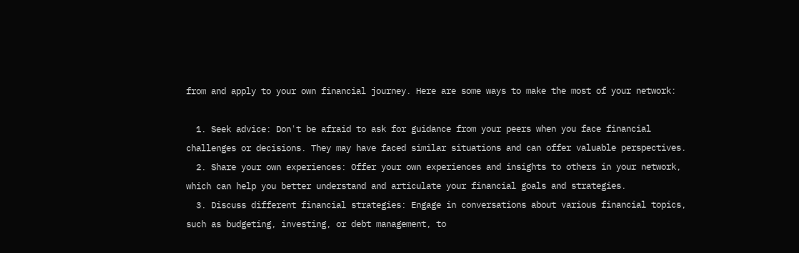from and apply to your own financial journey. Here are some ways to make the most of your network:

  1. Seek advice: Don't be afraid to ask for guidance from your peers when you face financial challenges or decisions. They may have faced similar situations and can offer valuable perspectives.
  2. Share your own experiences: Offer your own experiences and insights to others in your network, which can help you better understand and articulate your financial goals and strategies.
  3. Discuss different financial strategies: Engage in conversations about various financial topics, such as budgeting, investing, or debt management, to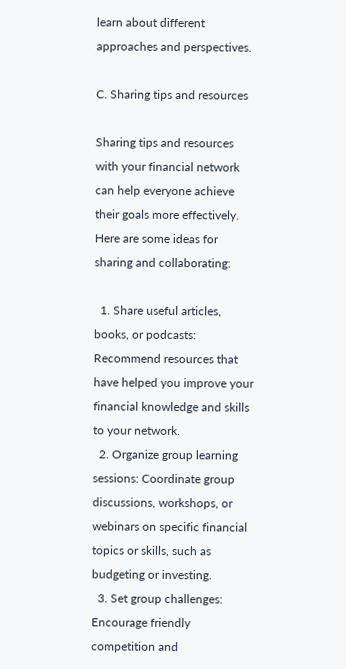learn about different approaches and perspectives.

C. Sharing tips and resources

Sharing tips and resources with your financial network can help everyone achieve their goals more effectively. Here are some ideas for sharing and collaborating:

  1. Share useful articles, books, or podcasts: Recommend resources that have helped you improve your financial knowledge and skills to your network.
  2. Organize group learning sessions: Coordinate group discussions, workshops, or webinars on specific financial topics or skills, such as budgeting or investing.
  3. Set group challenges: Encourage friendly competition and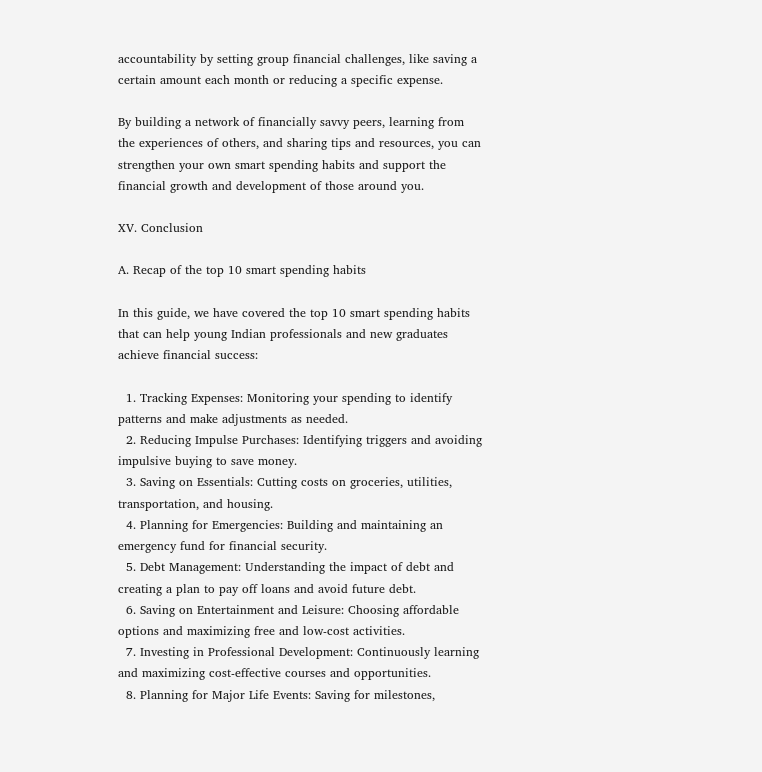accountability by setting group financial challenges, like saving a certain amount each month or reducing a specific expense.

By building a network of financially savvy peers, learning from the experiences of others, and sharing tips and resources, you can strengthen your own smart spending habits and support the financial growth and development of those around you.

XV. Conclusion

A. Recap of the top 10 smart spending habits

In this guide, we have covered the top 10 smart spending habits that can help young Indian professionals and new graduates achieve financial success:

  1. Tracking Expenses: Monitoring your spending to identify patterns and make adjustments as needed.
  2. Reducing Impulse Purchases: Identifying triggers and avoiding impulsive buying to save money.
  3. Saving on Essentials: Cutting costs on groceries, utilities, transportation, and housing.
  4. Planning for Emergencies: Building and maintaining an emergency fund for financial security.
  5. Debt Management: Understanding the impact of debt and creating a plan to pay off loans and avoid future debt.
  6. Saving on Entertainment and Leisure: Choosing affordable options and maximizing free and low-cost activities.
  7. Investing in Professional Development: Continuously learning and maximizing cost-effective courses and opportunities.
  8. Planning for Major Life Events: Saving for milestones,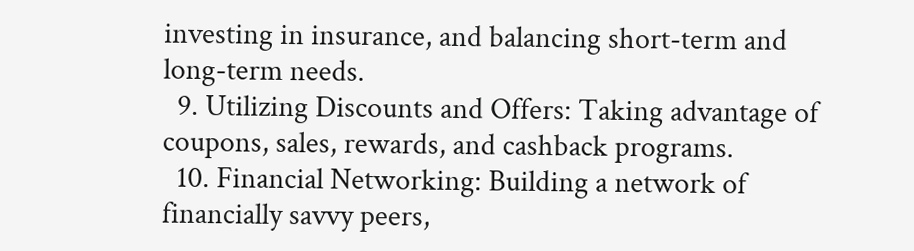investing in insurance, and balancing short-term and long-term needs.
  9. Utilizing Discounts and Offers: Taking advantage of coupons, sales, rewards, and cashback programs.
  10. Financial Networking: Building a network of financially savvy peers,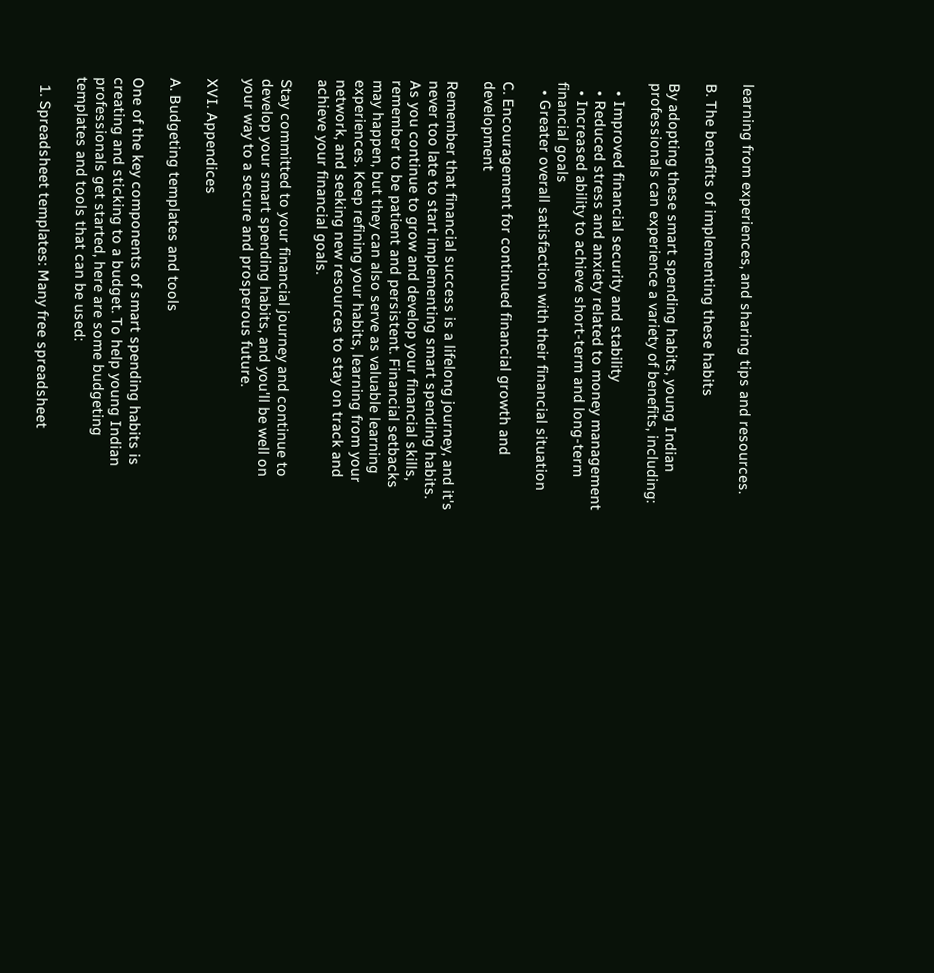learning from experiences, and sharing tips and resources.

B. The benefits of implementing these habits

By adopting these smart spending habits, young Indian professionals can experience a variety of benefits, including:

  • Improved financial security and stability
  • Reduced stress and anxiety related to money management
  • Increased ability to achieve short-term and long-term financial goals
  • Greater overall satisfaction with their financial situation

C. Encouragement for continued financial growth and development

Remember that financial success is a lifelong journey, and it's never too late to start implementing smart spending habits. As you continue to grow and develop your financial skills, remember to be patient and persistent. Financial setbacks may happen, but they can also serve as valuable learning experiences. Keep refining your habits, learning from your network, and seeking new resources to stay on track and achieve your financial goals.

Stay committed to your financial journey and continue to develop your smart spending habits, and you'll be well on your way to a secure and prosperous future.

XVI. Appendices

A. Budgeting templates and tools

One of the key components of smart spending habits is creating and sticking to a budget. To help young Indian professionals get started, here are some budgeting templates and tools that can be used:

  1. Spreadsheet templates: Many free spreadsheet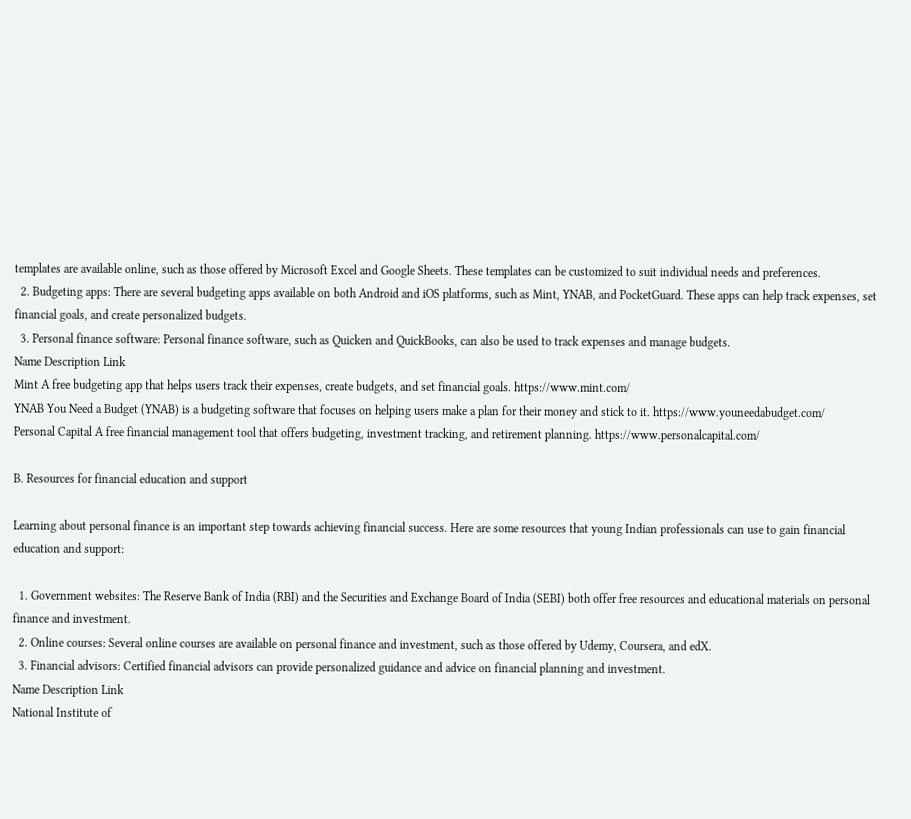templates are available online, such as those offered by Microsoft Excel and Google Sheets. These templates can be customized to suit individual needs and preferences.
  2. Budgeting apps: There are several budgeting apps available on both Android and iOS platforms, such as Mint, YNAB, and PocketGuard. These apps can help track expenses, set financial goals, and create personalized budgets.
  3. Personal finance software: Personal finance software, such as Quicken and QuickBooks, can also be used to track expenses and manage budgets.
Name Description Link
Mint A free budgeting app that helps users track their expenses, create budgets, and set financial goals. https://www.mint.com/
YNAB You Need a Budget (YNAB) is a budgeting software that focuses on helping users make a plan for their money and stick to it. https://www.youneedabudget.com/
Personal Capital A free financial management tool that offers budgeting, investment tracking, and retirement planning. https://www.personalcapital.com/

B. Resources for financial education and support

Learning about personal finance is an important step towards achieving financial success. Here are some resources that young Indian professionals can use to gain financial education and support:

  1. Government websites: The Reserve Bank of India (RBI) and the Securities and Exchange Board of India (SEBI) both offer free resources and educational materials on personal finance and investment.
  2. Online courses: Several online courses are available on personal finance and investment, such as those offered by Udemy, Coursera, and edX.
  3. Financial advisors: Certified financial advisors can provide personalized guidance and advice on financial planning and investment.
Name Description Link
National Institute of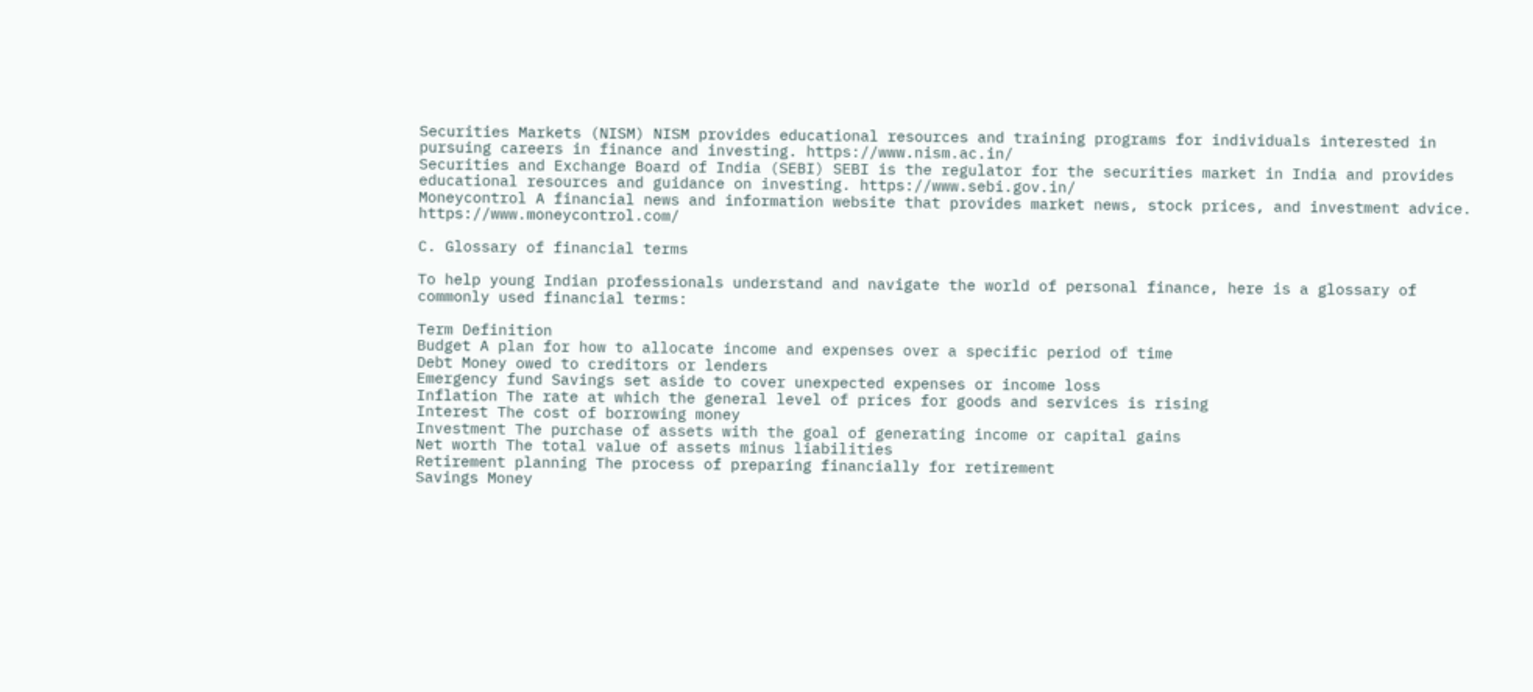Securities Markets (NISM) NISM provides educational resources and training programs for individuals interested in pursuing careers in finance and investing. https://www.nism.ac.in/
Securities and Exchange Board of India (SEBI) SEBI is the regulator for the securities market in India and provides educational resources and guidance on investing. https://www.sebi.gov.in/
Moneycontrol A financial news and information website that provides market news, stock prices, and investment advice. https://www.moneycontrol.com/

C. Glossary of financial terms

To help young Indian professionals understand and navigate the world of personal finance, here is a glossary of commonly used financial terms:

Term Definition
Budget A plan for how to allocate income and expenses over a specific period of time
Debt Money owed to creditors or lenders
Emergency fund Savings set aside to cover unexpected expenses or income loss
Inflation The rate at which the general level of prices for goods and services is rising
Interest The cost of borrowing money
Investment The purchase of assets with the goal of generating income or capital gains
Net worth The total value of assets minus liabilities
Retirement planning The process of preparing financially for retirement
Savings Money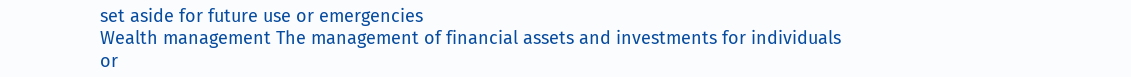set aside for future use or emergencies
Wealth management The management of financial assets and investments for individuals or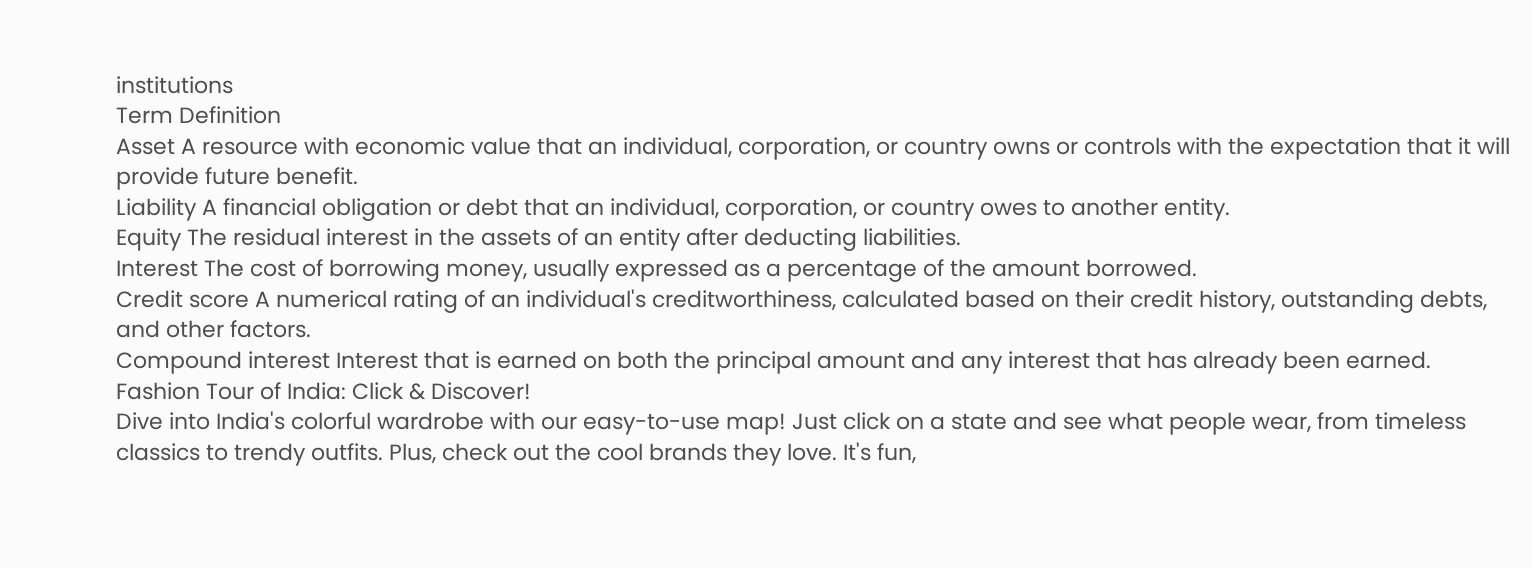institutions
Term Definition
Asset A resource with economic value that an individual, corporation, or country owns or controls with the expectation that it will provide future benefit.
Liability A financial obligation or debt that an individual, corporation, or country owes to another entity.
Equity The residual interest in the assets of an entity after deducting liabilities.
Interest The cost of borrowing money, usually expressed as a percentage of the amount borrowed.
Credit score A numerical rating of an individual's creditworthiness, calculated based on their credit history, outstanding debts, and other factors.
Compound interest Interest that is earned on both the principal amount and any interest that has already been earned.
Fashion Tour of India: Click & Discover!
Dive into India's colorful wardrobe with our easy-to-use map! Just click on a state and see what people wear, from timeless classics to trendy outfits. Plus, check out the cool brands they love. It's fun,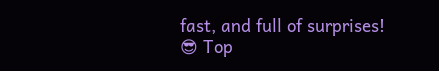fast, and full of surprises!
😎 Top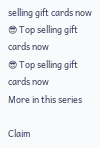selling gift cards now
😎 Top selling gift cards now
😎 Top selling gift cards now
More in this series

Claim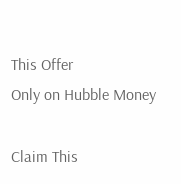This Offer
Only on Hubble Money

Claim This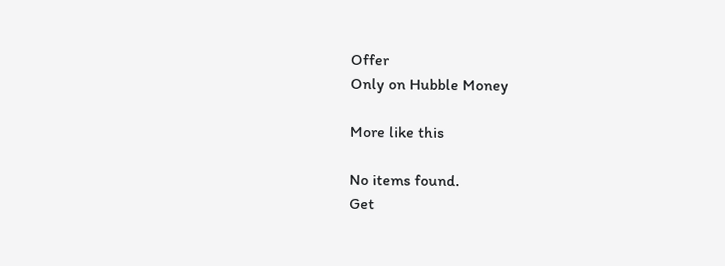Offer
Only on Hubble Money

More like this

No items found.
Get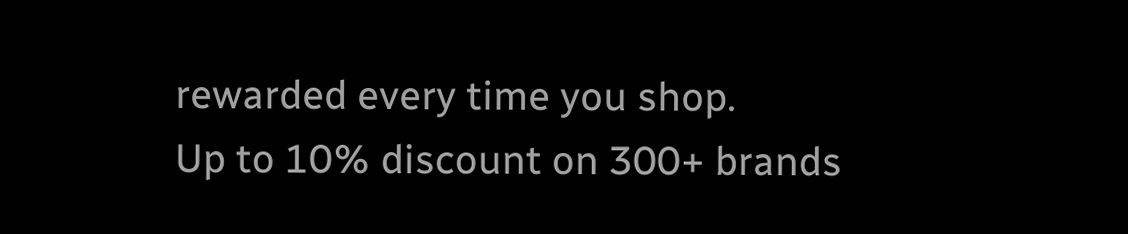rewarded every time you shop.
Up to 10% discount on 300+ brands